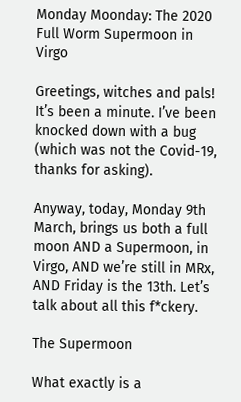Monday Moonday: The 2020 Full Worm Supermoon in Virgo

Greetings, witches and pals! It’s been a minute. I’ve been knocked down with a bug (which was not the Covid-19, thanks for asking).

Anyway, today, Monday 9th March, brings us both a full moon AND a Supermoon, in Virgo, AND we’re still in MRx, AND Friday is the 13th. Let’s talk about all this f*ckery.

The Supermoon

What exactly is a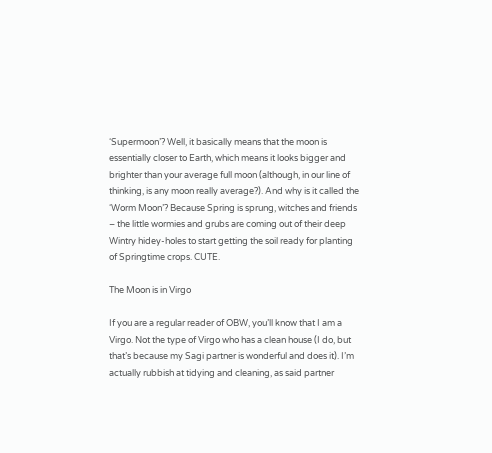‘Supermoon’? Well, it basically means that the moon is essentially closer to Earth, which means it looks bigger and brighter than your average full moon (although, in our line of thinking, is any moon really average?). And why is it called the ‘Worm Moon’? Because Spring is sprung, witches and friends – the little wormies and grubs are coming out of their deep Wintry hidey-holes to start getting the soil ready for planting of Springtime crops. CUTE.

The Moon is in Virgo

If you are a regular reader of OBW, you’ll know that I am a Virgo. Not the type of Virgo who has a clean house (I do, but that’s because my Sagi partner is wonderful and does it). I’m actually rubbish at tidying and cleaning, as said partner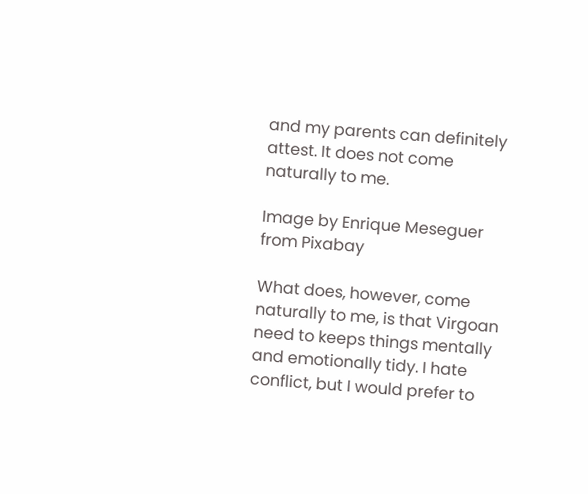and my parents can definitely attest. It does not come naturally to me.

Image by Enrique Meseguer from Pixabay

What does, however, come naturally to me, is that Virgoan need to keeps things mentally and emotionally tidy. I hate conflict, but I would prefer to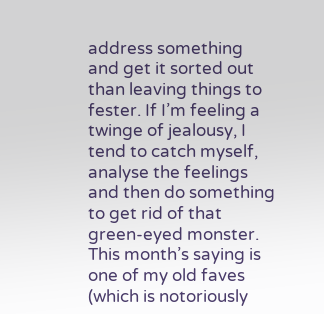address something and get it sorted out than leaving things to fester. If I’m feeling a twinge of jealousy, I tend to catch myself, analyse the feelings and then do something to get rid of that green-eyed monster. This month’s saying is one of my old faves (which is notoriously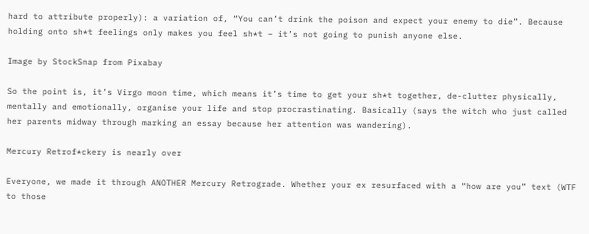hard to attribute properly): a variation of, “You can’t drink the poison and expect your enemy to die”. Because holding onto sh*t feelings only makes you feel sh*t – it’s not going to punish anyone else.

Image by StockSnap from Pixabay

So the point is, it’s Virgo moon time, which means it’s time to get your sh*t together, de-clutter physically, mentally and emotionally, organise your life and stop procrastinating. Basically (says the witch who just called her parents midway through marking an essay because her attention was wandering).

Mercury Retrof*ckery is nearly over

Everyone, we made it through ANOTHER Mercury Retrograde. Whether your ex resurfaced with a “how are you” text (WTF to those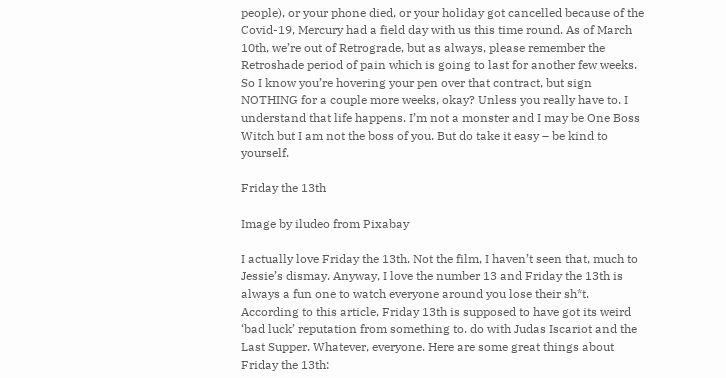people), or your phone died, or your holiday got cancelled because of the Covid-19, Mercury had a field day with us this time round. As of March 10th, we’re out of Retrograde, but as always, please remember the Retroshade period of pain which is going to last for another few weeks. So I know you’re hovering your pen over that contract, but sign NOTHING for a couple more weeks, okay? Unless you really have to. I understand that life happens. I’m not a monster and I may be One Boss Witch but I am not the boss of you. But do take it easy – be kind to yourself.

Friday the 13th

Image by iludeo from Pixabay

I actually love Friday the 13th. Not the film, I haven’t seen that, much to Jessie’s dismay. Anyway, I love the number 13 and Friday the 13th is always a fun one to watch everyone around you lose their sh*t. According to this article, Friday 13th is supposed to have got its weird ‘bad luck’ reputation from something to. do with Judas Iscariot and the Last Supper. Whatever, everyone. Here are some great things about Friday the 13th: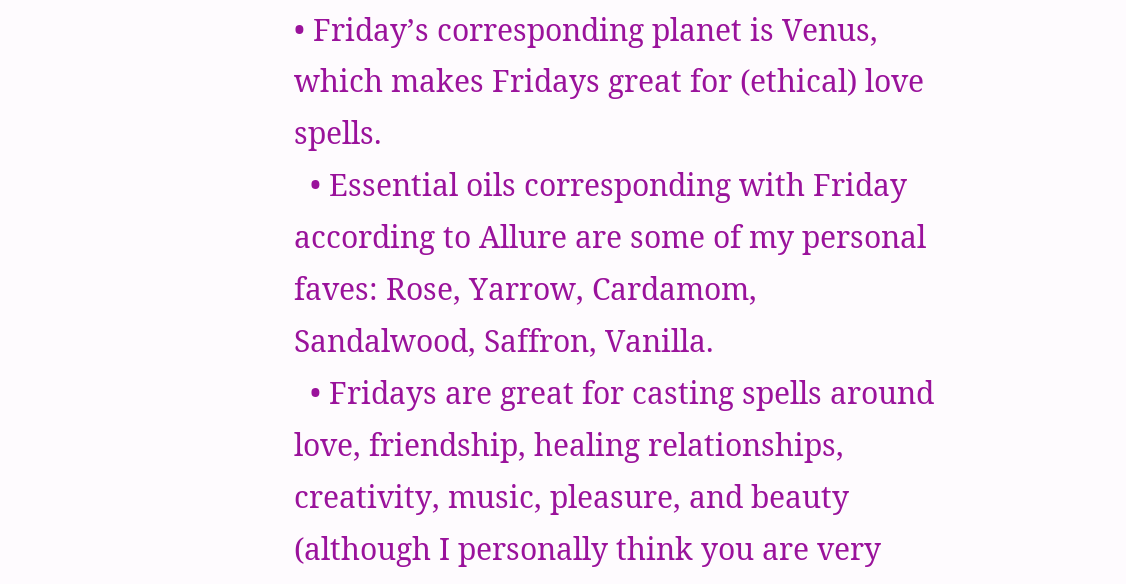• Friday’s corresponding planet is Venus, which makes Fridays great for (ethical) love spells.
  • Essential oils corresponding with Friday according to Allure are some of my personal faves: Rose, Yarrow, Cardamom, Sandalwood, Saffron, Vanilla.
  • Fridays are great for casting spells around love, friendship, healing relationships, creativity, music, pleasure, and beauty (although I personally think you are very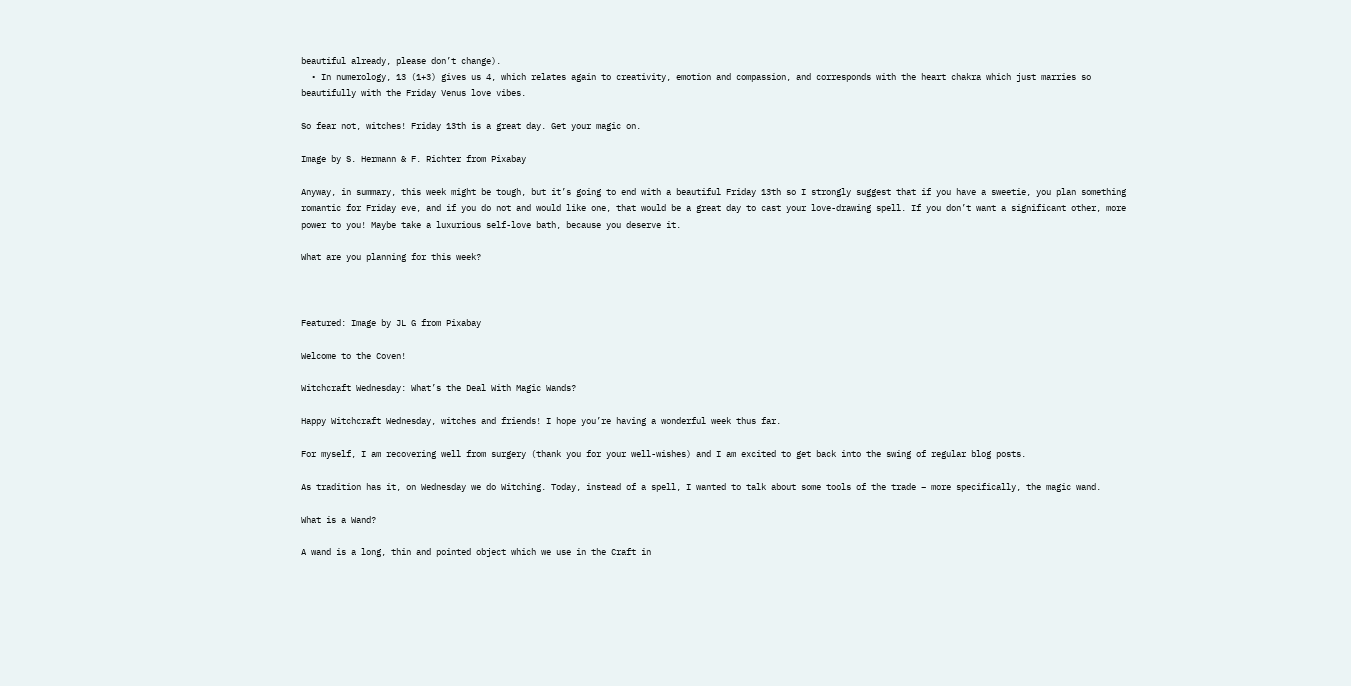beautiful already, please don’t change).
  • In numerology, 13 (1+3) gives us 4, which relates again to creativity, emotion and compassion, and corresponds with the heart chakra which just marries so beautifully with the Friday Venus love vibes.

So fear not, witches! Friday 13th is a great day. Get your magic on.

Image by S. Hermann & F. Richter from Pixabay

Anyway, in summary, this week might be tough, but it’s going to end with a beautiful Friday 13th so I strongly suggest that if you have a sweetie, you plan something romantic for Friday eve, and if you do not and would like one, that would be a great day to cast your love-drawing spell. If you don’t want a significant other, more power to you! Maybe take a luxurious self-love bath, because you deserve it.

What are you planning for this week?



Featured: Image by JL G from Pixabay

Welcome to the Coven!

Witchcraft Wednesday: What’s the Deal With Magic Wands?

Happy Witchcraft Wednesday, witches and friends! I hope you’re having a wonderful week thus far.

For myself, I am recovering well from surgery (thank you for your well-wishes) and I am excited to get back into the swing of regular blog posts.

As tradition has it, on Wednesday we do Witching. Today, instead of a spell, I wanted to talk about some tools of the trade – more specifically, the magic wand.

What is a Wand?

A wand is a long, thin and pointed object which we use in the Craft in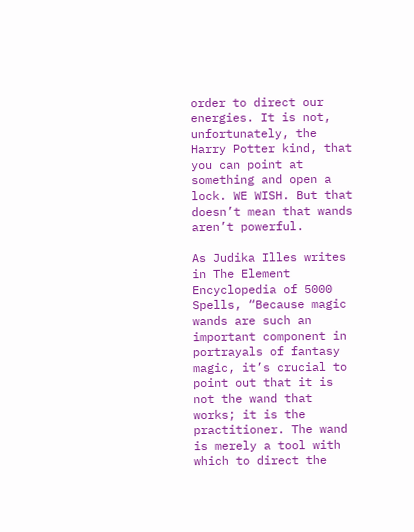order to direct our energies. It is not, unfortunately, the Harry Potter kind, that you can point at something and open a lock. WE WISH. But that doesn’t mean that wands aren’t powerful.

As Judika Illes writes in The Element Encyclopedia of 5000 Spells, “Because magic wands are such an important component in portrayals of fantasy magic, it’s crucial to point out that it is not the wand that works; it is the practitioner. The wand is merely a tool with which to direct the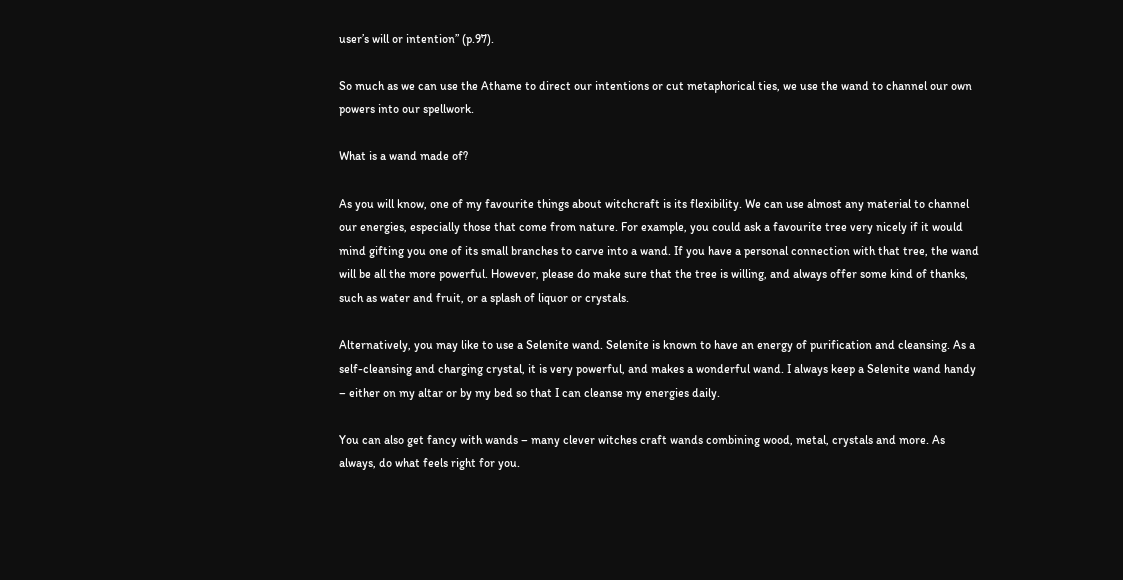user’s will or intention” (p.97).

So much as we can use the Athame to direct our intentions or cut metaphorical ties, we use the wand to channel our own powers into our spellwork.

What is a wand made of?

As you will know, one of my favourite things about witchcraft is its flexibility. We can use almost any material to channel our energies, especially those that come from nature. For example, you could ask a favourite tree very nicely if it would mind gifting you one of its small branches to carve into a wand. If you have a personal connection with that tree, the wand will be all the more powerful. However, please do make sure that the tree is willing, and always offer some kind of thanks, such as water and fruit, or a splash of liquor or crystals.

Alternatively, you may like to use a Selenite wand. Selenite is known to have an energy of purification and cleansing. As a self-cleansing and charging crystal, it is very powerful, and makes a wonderful wand. I always keep a Selenite wand handy – either on my altar or by my bed so that I can cleanse my energies daily.

You can also get fancy with wands – many clever witches craft wands combining wood, metal, crystals and more. As always, do what feels right for you.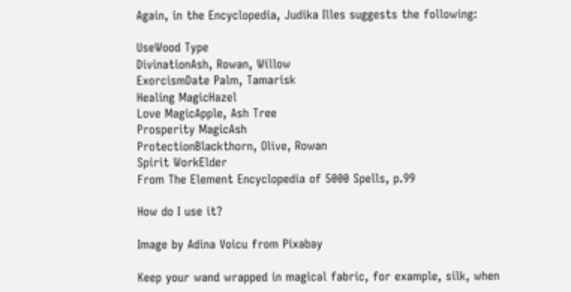Again, in the Encyclopedia, Judika Illes suggests the following:

UseWood Type
DivinationAsh, Rowan, Willow
ExorcismDate Palm, Tamarisk
Healing MagicHazel
Love MagicApple, Ash Tree
Prosperity MagicAsh
ProtectionBlackthorn, Olive, Rowan
Spirit WorkElder
From The Element Encyclopedia of 5000 Spells, p.99

How do I use it?

Image by Adina Voicu from Pixabay

Keep your wand wrapped in magical fabric, for example, silk, when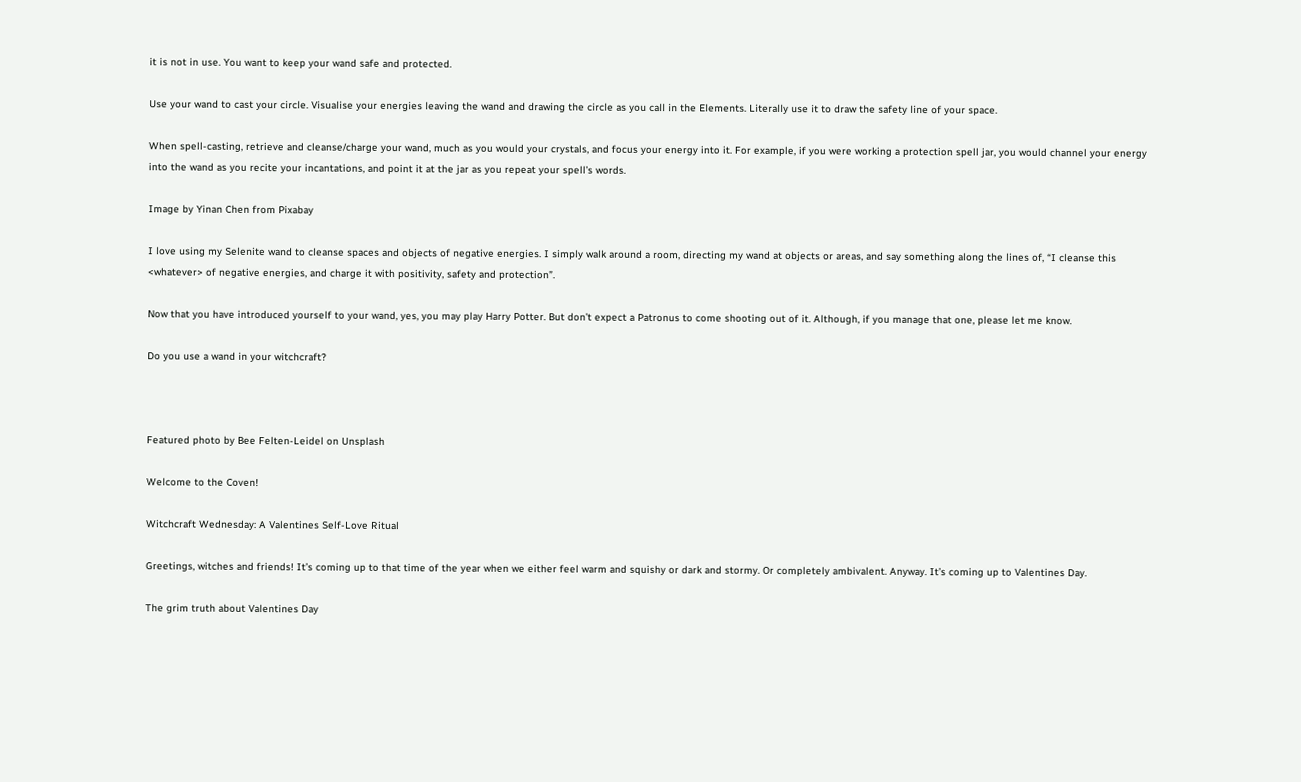it is not in use. You want to keep your wand safe and protected.

Use your wand to cast your circle. Visualise your energies leaving the wand and drawing the circle as you call in the Elements. Literally use it to draw the safety line of your space.

When spell-casting, retrieve and cleanse/charge your wand, much as you would your crystals, and focus your energy into it. For example, if you were working a protection spell jar, you would channel your energy into the wand as you recite your incantations, and point it at the jar as you repeat your spell’s words.

Image by Yinan Chen from Pixabay

I love using my Selenite wand to cleanse spaces and objects of negative energies. I simply walk around a room, directing my wand at objects or areas, and say something along the lines of, “I cleanse this <whatever> of negative energies, and charge it with positivity, safety and protection”.

Now that you have introduced yourself to your wand, yes, you may play Harry Potter. But don’t expect a Patronus to come shooting out of it. Although, if you manage that one, please let me know.

Do you use a wand in your witchcraft?



Featured photo by Bee Felten-Leidel on Unsplash

Welcome to the Coven!

Witchcraft Wednesday: A Valentines Self-Love Ritual

Greetings, witches and friends! It’s coming up to that time of the year when we either feel warm and squishy or dark and stormy. Or completely ambivalent. Anyway. It’s coming up to Valentines Day.

The grim truth about Valentines Day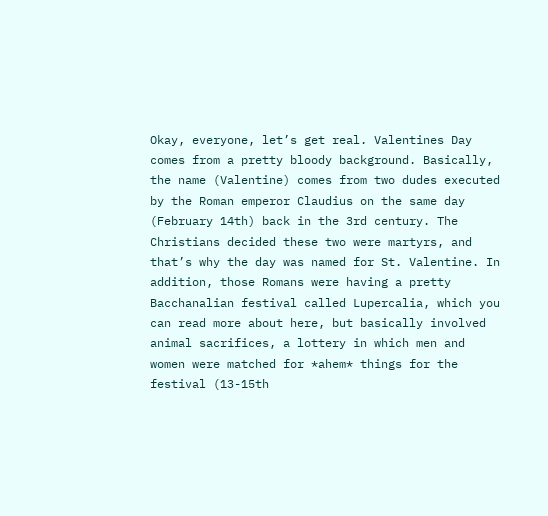Okay, everyone, let’s get real. Valentines Day comes from a pretty bloody background. Basically, the name (Valentine) comes from two dudes executed by the Roman emperor Claudius on the same day (February 14th) back in the 3rd century. The Christians decided these two were martyrs, and that’s why the day was named for St. Valentine. In addition, those Romans were having a pretty Bacchanalian festival called Lupercalia, which you can read more about here, but basically involved animal sacrifices, a lottery in which men and women were matched for *ahem* things for the festival (13-15th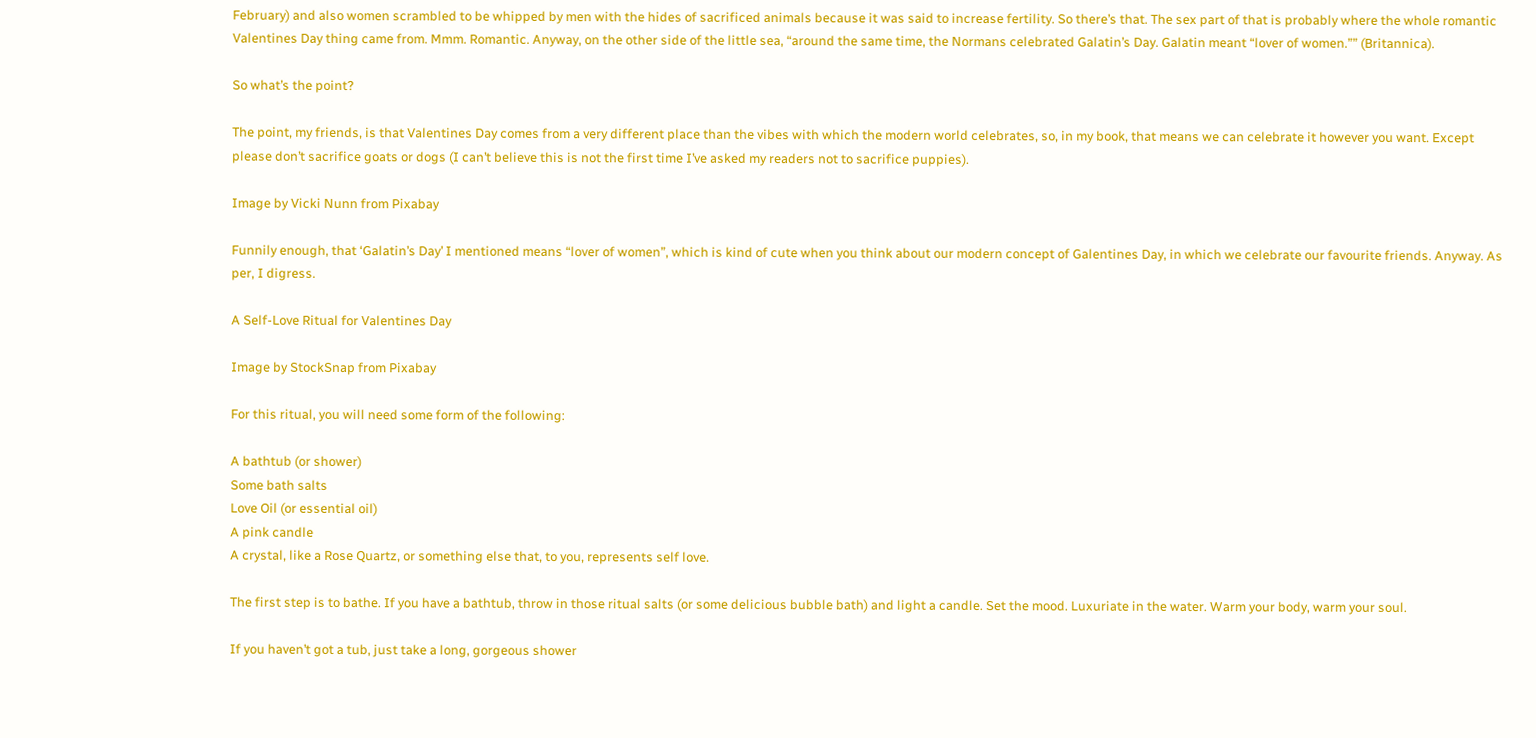February) and also women scrambled to be whipped by men with the hides of sacrificed animals because it was said to increase fertility. So there’s that. The sex part of that is probably where the whole romantic Valentines Day thing came from. Mmm. Romantic. Anyway, on the other side of the little sea, “around the same time, the Normans celebrated Galatin’s Day. Galatin meant “lover of women.”” (Britannica).

So what’s the point?

The point, my friends, is that Valentines Day comes from a very different place than the vibes with which the modern world celebrates, so, in my book, that means we can celebrate it however you want. Except please don’t sacrifice goats or dogs (I can’t believe this is not the first time I’ve asked my readers not to sacrifice puppies).

Image by Vicki Nunn from Pixabay

Funnily enough, that ‘Galatin’s Day’ I mentioned means “lover of women”, which is kind of cute when you think about our modern concept of Galentines Day, in which we celebrate our favourite friends. Anyway. As per, I digress.

A Self-Love Ritual for Valentines Day

Image by StockSnap from Pixabay

For this ritual, you will need some form of the following:

A bathtub (or shower)
Some bath salts
Love Oil (or essential oil)
A pink candle
A crystal, like a Rose Quartz, or something else that, to you, represents self love.

The first step is to bathe. If you have a bathtub, throw in those ritual salts (or some delicious bubble bath) and light a candle. Set the mood. Luxuriate in the water. Warm your body, warm your soul.

If you haven’t got a tub, just take a long, gorgeous shower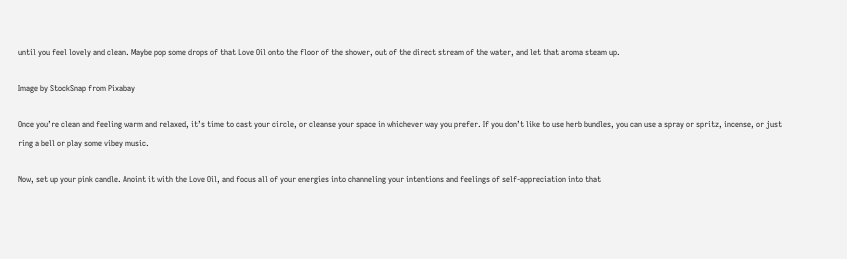until you feel lovely and clean. Maybe pop some drops of that Love Oil onto the floor of the shower, out of the direct stream of the water, and let that aroma steam up.

Image by StockSnap from Pixabay

Once you’re clean and feeling warm and relaxed, it’s time to cast your circle, or cleanse your space in whichever way you prefer. If you don’t like to use herb bundles, you can use a spray or spritz, incense, or just ring a bell or play some vibey music.

Now, set up your pink candle. Anoint it with the Love Oil, and focus all of your energies into channeling your intentions and feelings of self-appreciation into that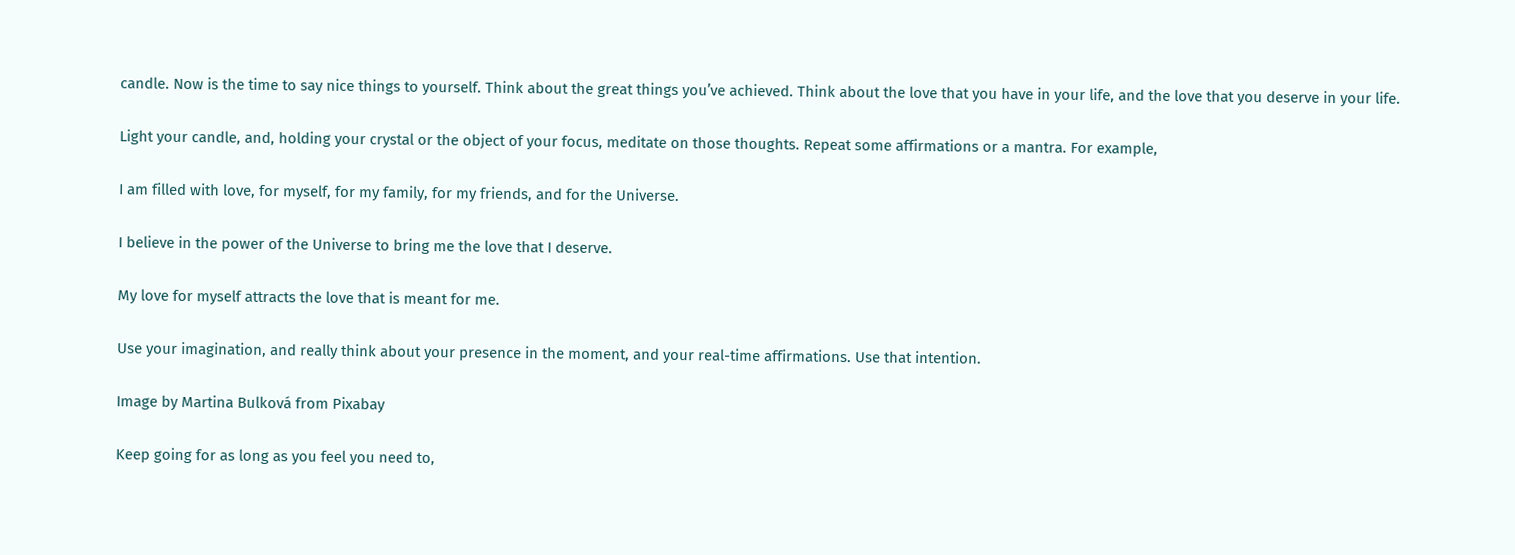candle. Now is the time to say nice things to yourself. Think about the great things you’ve achieved. Think about the love that you have in your life, and the love that you deserve in your life.

Light your candle, and, holding your crystal or the object of your focus, meditate on those thoughts. Repeat some affirmations or a mantra. For example,

I am filled with love, for myself, for my family, for my friends, and for the Universe.

I believe in the power of the Universe to bring me the love that I deserve.

My love for myself attracts the love that is meant for me.

Use your imagination, and really think about your presence in the moment, and your real-time affirmations. Use that intention.

Image by Martina Bulková from Pixabay

Keep going for as long as you feel you need to,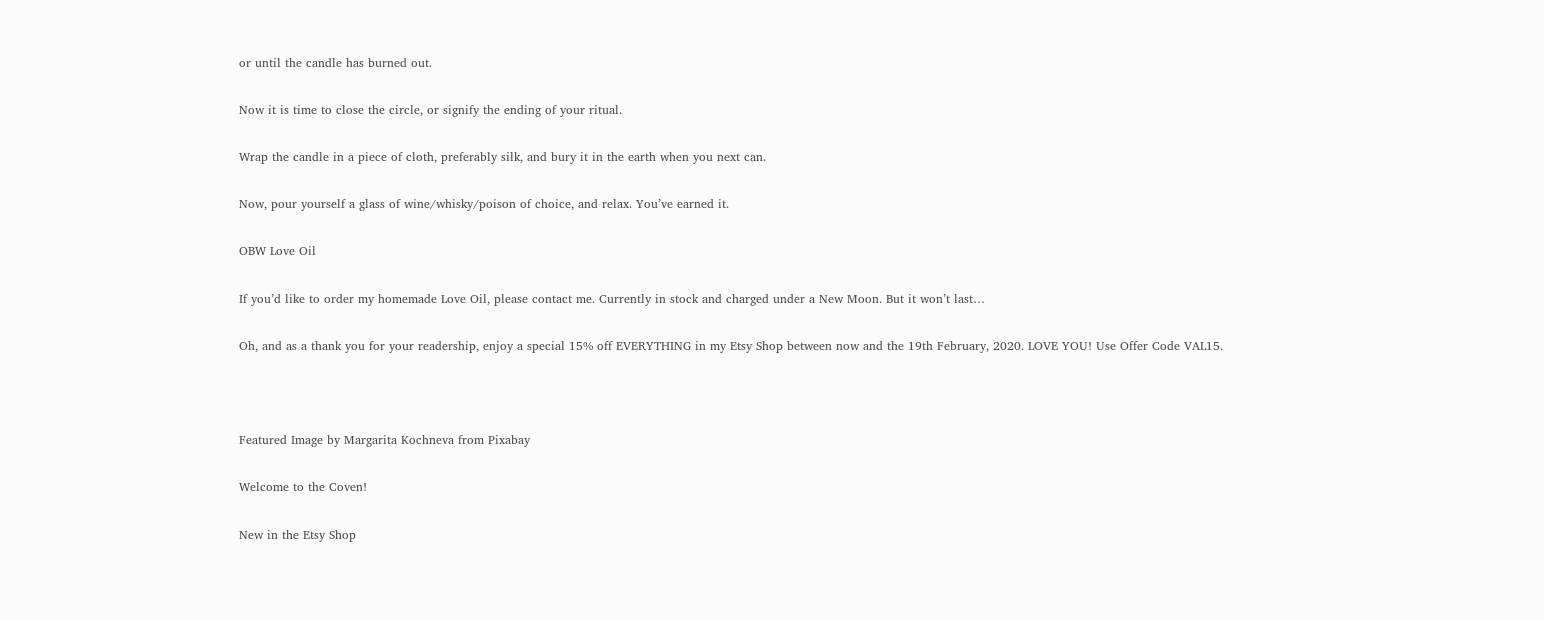or until the candle has burned out.

Now it is time to close the circle, or signify the ending of your ritual.

Wrap the candle in a piece of cloth, preferably silk, and bury it in the earth when you next can.

Now, pour yourself a glass of wine/whisky/poison of choice, and relax. You’ve earned it.

OBW Love Oil

If you’d like to order my homemade Love Oil, please contact me. Currently in stock and charged under a New Moon. But it won’t last…

Oh, and as a thank you for your readership, enjoy a special 15% off EVERYTHING in my Etsy Shop between now and the 19th February, 2020. LOVE YOU! Use Offer Code VAL15.



Featured Image by Margarita Kochneva from Pixabay

Welcome to the Coven!

New in the Etsy Shop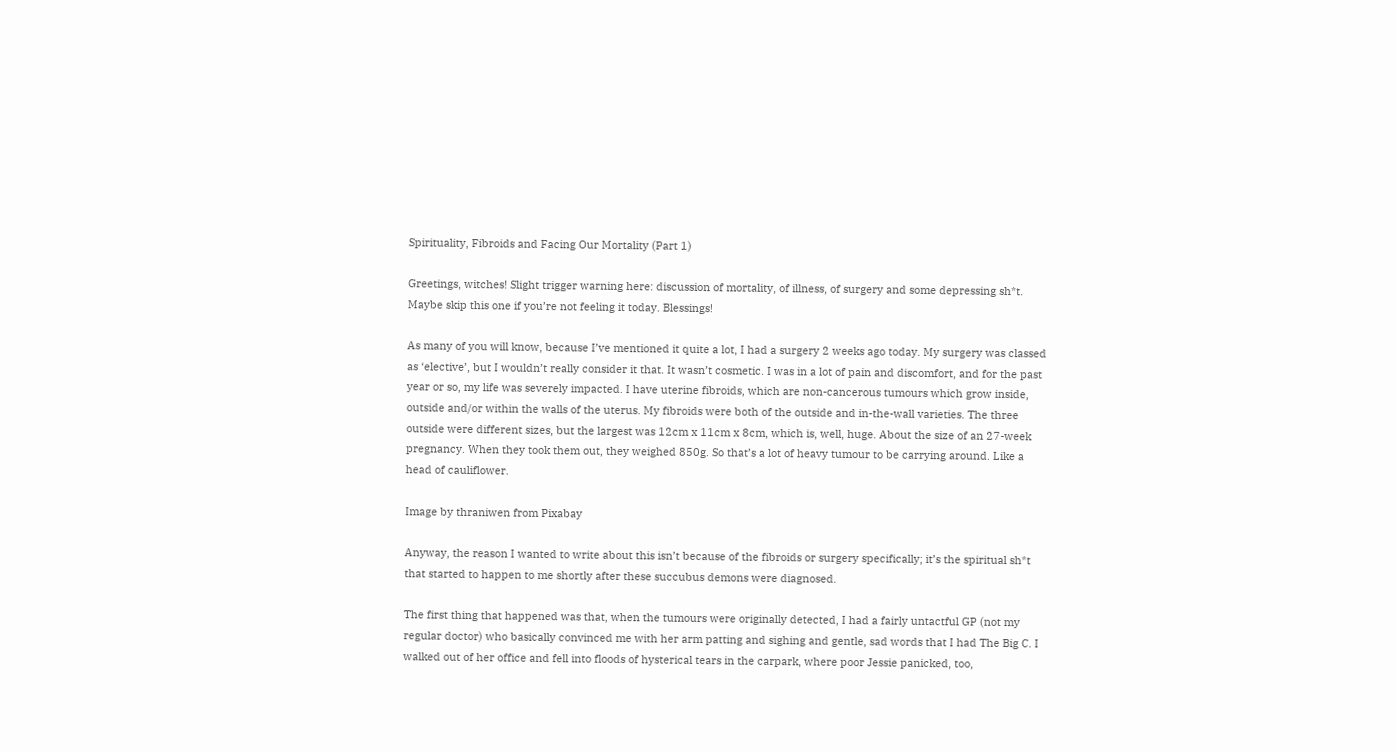Spirituality, Fibroids and Facing Our Mortality (Part 1)

Greetings, witches! Slight trigger warning here: discussion of mortality, of illness, of surgery and some depressing sh*t. Maybe skip this one if you’re not feeling it today. Blessings!

As many of you will know, because I’ve mentioned it quite a lot, I had a surgery 2 weeks ago today. My surgery was classed as ‘elective’, but I wouldn’t really consider it that. It wasn’t cosmetic. I was in a lot of pain and discomfort, and for the past year or so, my life was severely impacted. I have uterine fibroids, which are non-cancerous tumours which grow inside, outside and/or within the walls of the uterus. My fibroids were both of the outside and in-the-wall varieties. The three outside were different sizes, but the largest was 12cm x 11cm x 8cm, which is, well, huge. About the size of an 27-week pregnancy. When they took them out, they weighed 850g. So that’s a lot of heavy tumour to be carrying around. Like a head of cauliflower.

Image by thraniwen from Pixabay

Anyway, the reason I wanted to write about this isn’t because of the fibroids or surgery specifically; it’s the spiritual sh*t that started to happen to me shortly after these succubus demons were diagnosed.

The first thing that happened was that, when the tumours were originally detected, I had a fairly untactful GP (not my regular doctor) who basically convinced me with her arm patting and sighing and gentle, sad words that I had The Big C. I walked out of her office and fell into floods of hysterical tears in the carpark, where poor Jessie panicked, too,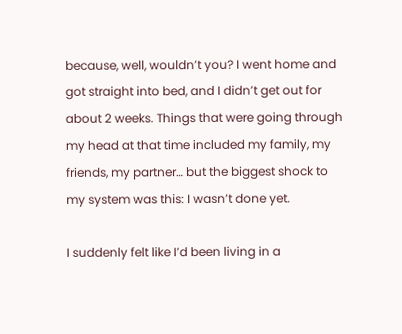because, well, wouldn’t you? I went home and got straight into bed, and I didn’t get out for about 2 weeks. Things that were going through my head at that time included my family, my friends, my partner… but the biggest shock to my system was this: I wasn’t done yet.

I suddenly felt like I’d been living in a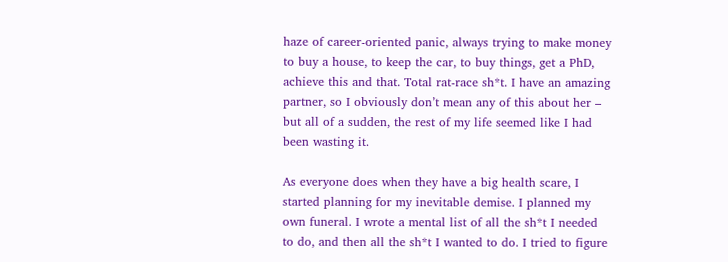haze of career-oriented panic, always trying to make money to buy a house, to keep the car, to buy things, get a PhD, achieve this and that. Total rat-race sh*t. I have an amazing partner, so I obviously don’t mean any of this about her – but all of a sudden, the rest of my life seemed like I had been wasting it.

As everyone does when they have a big health scare, I started planning for my inevitable demise. I planned my own funeral. I wrote a mental list of all the sh*t I needed to do, and then all the sh*t I wanted to do. I tried to figure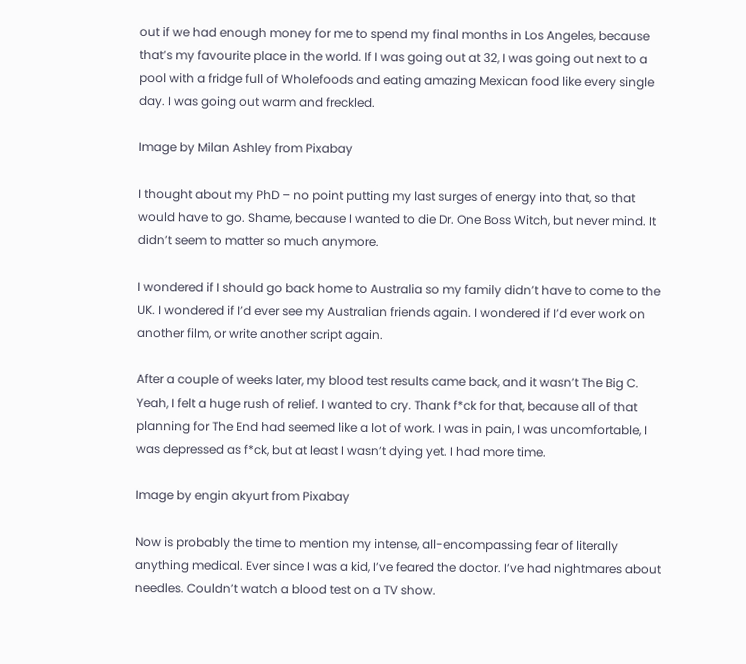out if we had enough money for me to spend my final months in Los Angeles, because that’s my favourite place in the world. If I was going out at 32, I was going out next to a pool with a fridge full of Wholefoods and eating amazing Mexican food like every single day. I was going out warm and freckled.

Image by Milan Ashley from Pixabay

I thought about my PhD – no point putting my last surges of energy into that, so that would have to go. Shame, because I wanted to die Dr. One Boss Witch, but never mind. It didn’t seem to matter so much anymore.

I wondered if I should go back home to Australia so my family didn’t have to come to the UK. I wondered if I’d ever see my Australian friends again. I wondered if I’d ever work on another film, or write another script again.

After a couple of weeks later, my blood test results came back, and it wasn’t The Big C. Yeah, I felt a huge rush of relief. I wanted to cry. Thank f*ck for that, because all of that planning for The End had seemed like a lot of work. I was in pain, I was uncomfortable, I was depressed as f*ck, but at least I wasn’t dying yet. I had more time.

Image by engin akyurt from Pixabay

Now is probably the time to mention my intense, all-encompassing fear of literally anything medical. Ever since I was a kid, I’ve feared the doctor. I’ve had nightmares about needles. Couldn’t watch a blood test on a TV show.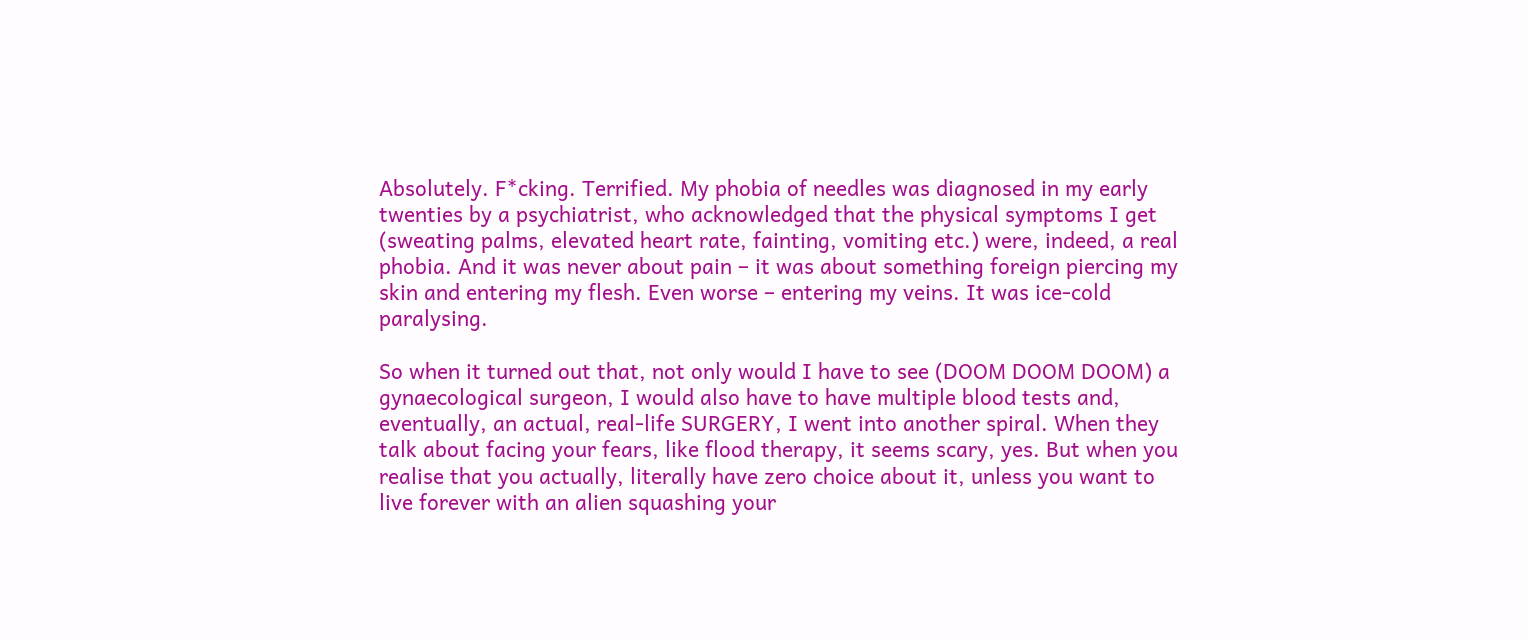Absolutely. F*cking. Terrified. My phobia of needles was diagnosed in my early twenties by a psychiatrist, who acknowledged that the physical symptoms I get (sweating palms, elevated heart rate, fainting, vomiting etc.) were, indeed, a real phobia. And it was never about pain – it was about something foreign piercing my skin and entering my flesh. Even worse – entering my veins. It was ice-cold paralysing.

So when it turned out that, not only would I have to see (DOOM DOOM DOOM) a gynaecological surgeon, I would also have to have multiple blood tests and, eventually, an actual, real-life SURGERY, I went into another spiral. When they talk about facing your fears, like flood therapy, it seems scary, yes. But when you realise that you actually, literally have zero choice about it, unless you want to live forever with an alien squashing your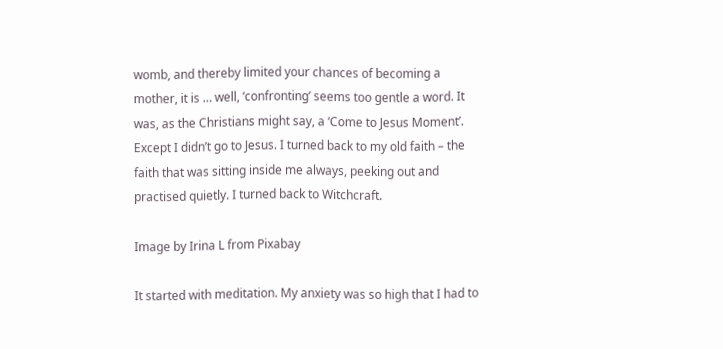womb, and thereby limited your chances of becoming a mother, it is … well, ‘confronting’ seems too gentle a word. It was, as the Christians might say, a ‘Come to Jesus Moment’. Except I didn’t go to Jesus. I turned back to my old faith – the faith that was sitting inside me always, peeking out and practised quietly. I turned back to Witchcraft.

Image by Irina L from Pixabay

It started with meditation. My anxiety was so high that I had to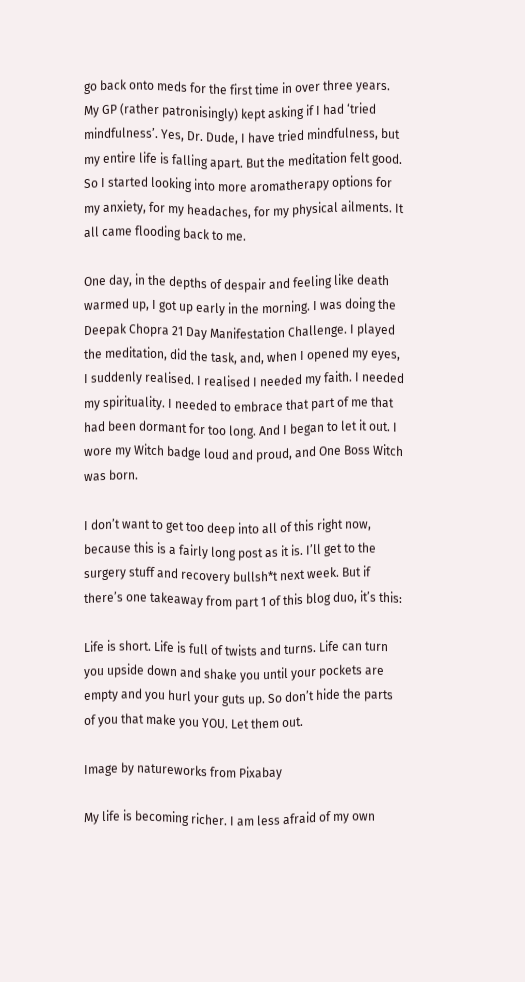go back onto meds for the first time in over three years. My GP (rather patronisingly) kept asking if I had ‘tried mindfulness’. Yes, Dr. Dude, I have tried mindfulness, but my entire life is falling apart. But the meditation felt good. So I started looking into more aromatherapy options for my anxiety, for my headaches, for my physical ailments. It all came flooding back to me.

One day, in the depths of despair and feeling like death warmed up, I got up early in the morning. I was doing the Deepak Chopra 21 Day Manifestation Challenge. I played the meditation, did the task, and, when I opened my eyes, I suddenly realised. I realised I needed my faith. I needed my spirituality. I needed to embrace that part of me that had been dormant for too long. And I began to let it out. I wore my Witch badge loud and proud, and One Boss Witch was born.

I don’t want to get too deep into all of this right now, because this is a fairly long post as it is. I’ll get to the surgery stuff and recovery bullsh*t next week. But if there’s one takeaway from part 1 of this blog duo, it’s this:

Life is short. Life is full of twists and turns. Life can turn you upside down and shake you until your pockets are empty and you hurl your guts up. So don’t hide the parts of you that make you YOU. Let them out.

Image by natureworks from Pixabay

My life is becoming richer. I am less afraid of my own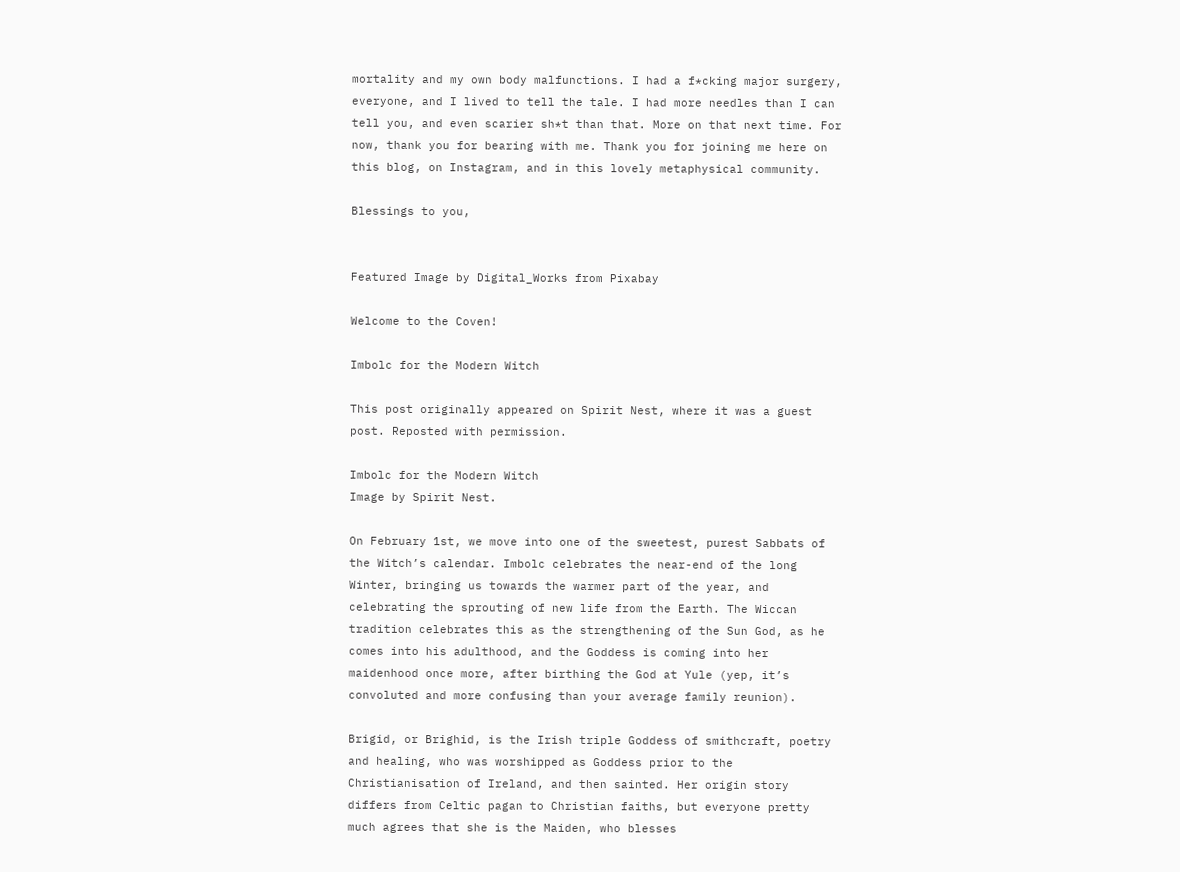mortality and my own body malfunctions. I had a f*cking major surgery, everyone, and I lived to tell the tale. I had more needles than I can tell you, and even scarier sh*t than that. More on that next time. For now, thank you for bearing with me. Thank you for joining me here on this blog, on Instagram, and in this lovely metaphysical community.

Blessings to you,


Featured Image by Digital_Works from Pixabay

Welcome to the Coven!

Imbolc for the Modern Witch

This post originally appeared on Spirit Nest, where it was a guest post. Reposted with permission.

Imbolc for the Modern Witch
Image by Spirit Nest.

On February 1st, we move into one of the sweetest, purest Sabbats of the Witch’s calendar. Imbolc celebrates the near-end of the long Winter, bringing us towards the warmer part of the year, and celebrating the sprouting of new life from the Earth. The Wiccan tradition celebrates this as the strengthening of the Sun God, as he comes into his adulthood, and the Goddess is coming into her maidenhood once more, after birthing the God at Yule (yep, it’s convoluted and more confusing than your average family reunion).

Brigid, or Brighid, is the Irish triple Goddess of smithcraft, poetry and healing, who was worshipped as Goddess prior to the Christianisation of Ireland, and then sainted. Her origin story differs from Celtic pagan to Christian faiths, but everyone pretty much agrees that she is the Maiden, who blesses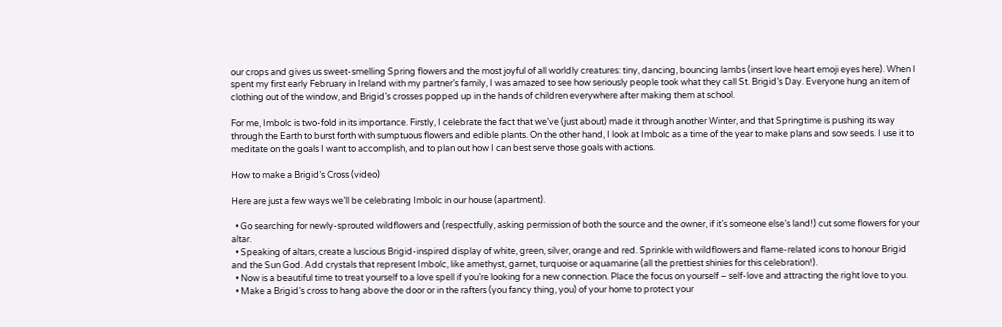our crops and gives us sweet-smelling Spring flowers and the most joyful of all worldly creatures: tiny, dancing, bouncing lambs (insert love heart emoji eyes here). When I spent my first early February in Ireland with my partner’s family, I was amazed to see how seriously people took what they call St. Brigid’s Day. Everyone hung an item of clothing out of the window, and Brigid’s crosses popped up in the hands of children everywhere after making them at school.

For me, Imbolc is two-fold in its importance. Firstly, I celebrate the fact that we’ve (just about) made it through another Winter, and that Springtime is pushing its way through the Earth to burst forth with sumptuous flowers and edible plants. On the other hand, I look at Imbolc as a time of the year to make plans and sow seeds. I use it to meditate on the goals I want to accomplish, and to plan out how I can best serve those goals with actions.

How to make a Brigid’s Cross (video)

Here are just a few ways we’ll be celebrating Imbolc in our house (apartment).

  • Go searching for newly-sprouted wildflowers and (respectfully, asking permission of both the source and the owner, if it’s someone else’s land!) cut some flowers for your altar.
  • Speaking of altars, create a luscious Brigid-inspired display of white, green, silver, orange and red. Sprinkle with wildflowers and flame-related icons to honour Brigid and the Sun God. Add crystals that represent Imbolc, like amethyst, garnet, turquoise or aquamarine (all the prettiest shinies for this celebration!).
  • Now is a beautiful time to treat yourself to a love spell if you’re looking for a new connection. Place the focus on yourself – self-love and attracting the right love to you.
  • Make a Brigid’s cross to hang above the door or in the rafters (you fancy thing, you) of your home to protect your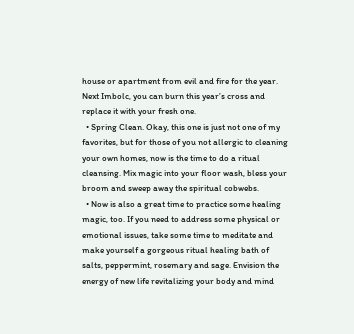house or apartment from evil and fire for the year. Next Imbolc, you can burn this year’s cross and replace it with your fresh one.
  • Spring Clean. Okay, this one is just not one of my favorites, but for those of you not allergic to cleaning your own homes, now is the time to do a ritual cleansing. Mix magic into your floor wash, bless your broom and sweep away the spiritual cobwebs.
  • Now is also a great time to practice some healing magic, too. If you need to address some physical or emotional issues, take some time to meditate and make yourself a gorgeous ritual healing bath of salts, peppermint, rosemary and sage. Envision the energy of new life revitalizing your body and mind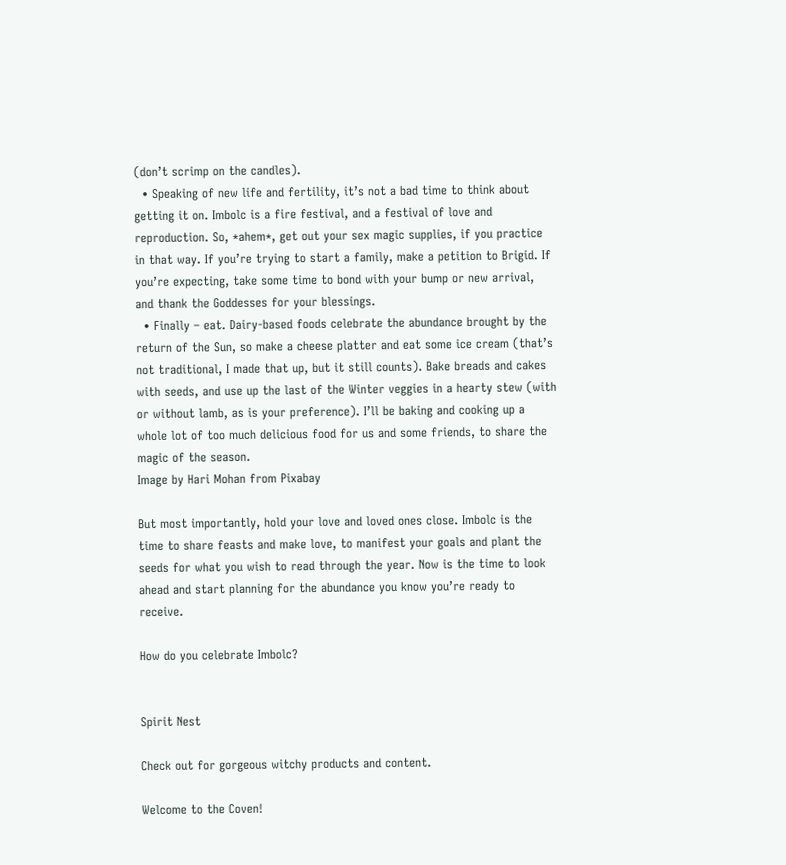(don’t scrimp on the candles).
  • Speaking of new life and fertility, it’s not a bad time to think about getting it on. Imbolc is a fire festival, and a festival of love and reproduction. So, *ahem*, get out your sex magic supplies, if you practice in that way. If you’re trying to start a family, make a petition to Brigid. If you’re expecting, take some time to bond with your bump or new arrival, and thank the Goddesses for your blessings.
  • Finally – eat. Dairy-based foods celebrate the abundance brought by the return of the Sun, so make a cheese platter and eat some ice cream (that’s not traditional, I made that up, but it still counts). Bake breads and cakes with seeds, and use up the last of the Winter veggies in a hearty stew (with or without lamb, as is your preference). I’ll be baking and cooking up a whole lot of too much delicious food for us and some friends, to share the magic of the season.
Image by Hari Mohan from Pixabay

But most importantly, hold your love and loved ones close. Imbolc is the time to share feasts and make love, to manifest your goals and plant the seeds for what you wish to read through the year. Now is the time to look ahead and start planning for the abundance you know you’re ready to receive.

How do you celebrate Imbolc?


Spirit Nest

Check out for gorgeous witchy products and content.

Welcome to the Coven!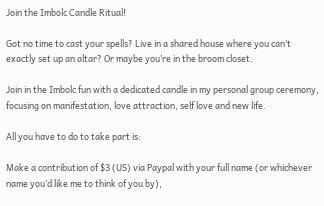Join the Imbolc Candle Ritual!

Got no time to cast your spells? Live in a shared house where you can’t exactly set up an altar? Or maybe you’re in the broom closet.

Join in the Imbolc fun with a dedicated candle in my personal group ceremony, focusing on manifestation, love attraction, self love and new life.

All you have to do to take part is:

Make a contribution of $3 (US) via Paypal with your full name (or whichever name you’d like me to think of you by),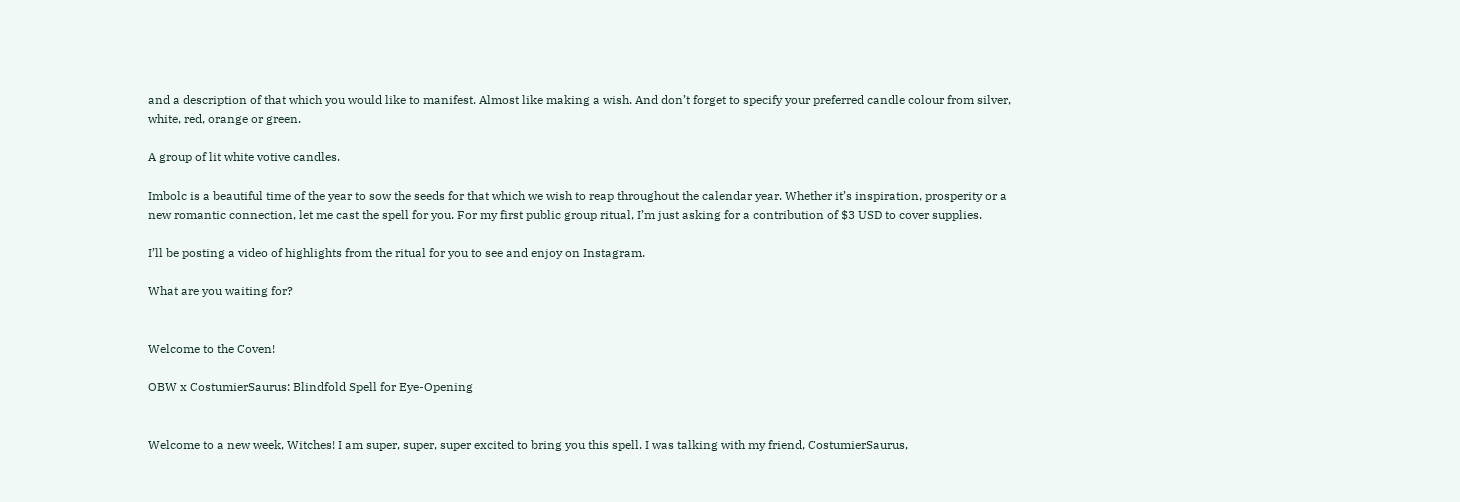and a description of that which you would like to manifest. Almost like making a wish. And don’t forget to specify your preferred candle colour from silver, white, red, orange or green.

A group of lit white votive candles.

Imbolc is a beautiful time of the year to sow the seeds for that which we wish to reap throughout the calendar year. Whether it’s inspiration, prosperity or a new romantic connection, let me cast the spell for you. For my first public group ritual, I’m just asking for a contribution of $3 USD to cover supplies.

I’ll be posting a video of highlights from the ritual for you to see and enjoy on Instagram.

What are you waiting for?


Welcome to the Coven!

OBW x CostumierSaurus: Blindfold Spell for Eye-Opening


Welcome to a new week, Witches! I am super, super, super excited to bring you this spell. I was talking with my friend, CostumierSaurus,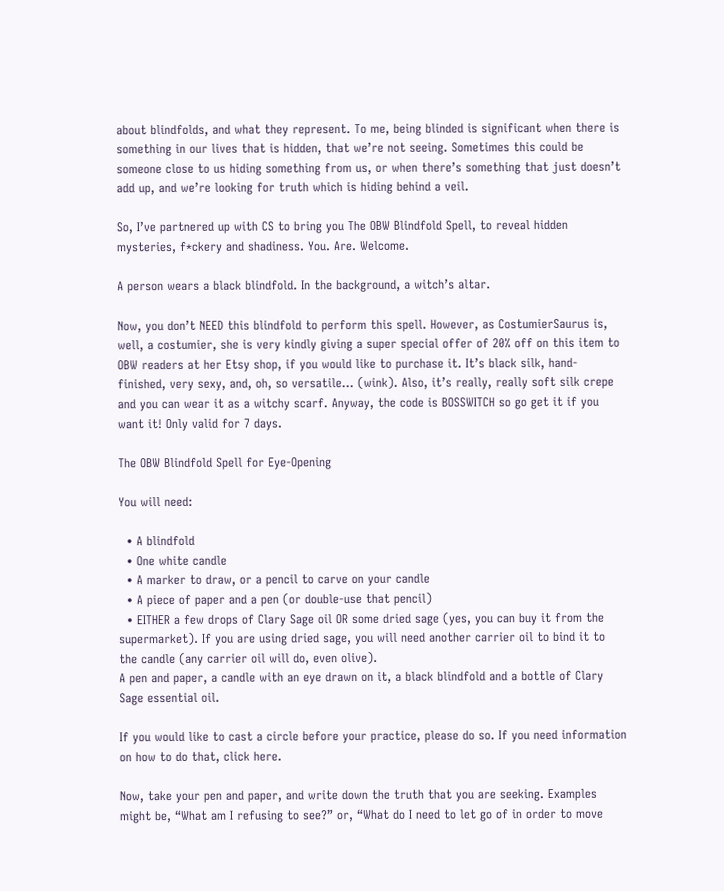about blindfolds, and what they represent. To me, being blinded is significant when there is something in our lives that is hidden, that we’re not seeing. Sometimes this could be someone close to us hiding something from us, or when there’s something that just doesn’t add up, and we’re looking for truth which is hiding behind a veil.

So, I’ve partnered up with CS to bring you The OBW Blindfold Spell, to reveal hidden mysteries, f*ckery and shadiness. You. Are. Welcome.

A person wears a black blindfold. In the background, a witch’s altar.

Now, you don’t NEED this blindfold to perform this spell. However, as CostumierSaurus is, well, a costumier, she is very kindly giving a super special offer of 20% off on this item to OBW readers at her Etsy shop, if you would like to purchase it. It’s black silk, hand-finished, very sexy, and, oh, so versatile… (wink). Also, it’s really, really soft silk crepe and you can wear it as a witchy scarf. Anyway, the code is BOSSWITCH so go get it if you want it! Only valid for 7 days.

The OBW Blindfold Spell for Eye-Opening

You will need:

  • A blindfold
  • One white candle
  • A marker to draw, or a pencil to carve on your candle
  • A piece of paper and a pen (or double-use that pencil)
  • EITHER a few drops of Clary Sage oil OR some dried sage (yes, you can buy it from the supermarket). If you are using dried sage, you will need another carrier oil to bind it to the candle (any carrier oil will do, even olive).
A pen and paper, a candle with an eye drawn on it, a black blindfold and a bottle of Clary Sage essential oil.

If you would like to cast a circle before your practice, please do so. If you need information on how to do that, click here.

Now, take your pen and paper, and write down the truth that you are seeking. Examples might be, “What am I refusing to see?” or, “What do I need to let go of in order to move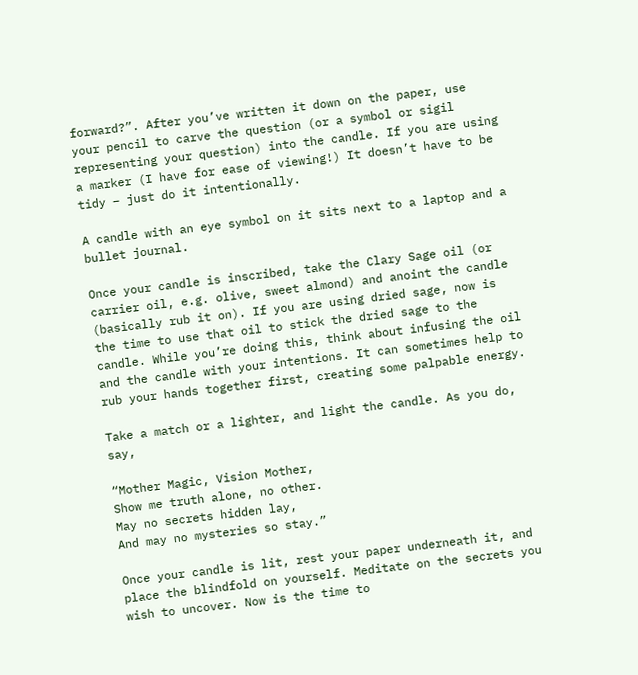forward?”. After you’ve written it down on the paper, use your pencil to carve the question (or a symbol or sigil representing your question) into the candle. If you are using a marker (I have for ease of viewing!) It doesn’t have to be tidy – just do it intentionally.

A candle with an eye symbol on it sits next to a laptop and a bullet journal.

Once your candle is inscribed, take the Clary Sage oil (or carrier oil, e.g. olive, sweet almond) and anoint the candle (basically rub it on). If you are using dried sage, now is the time to use that oil to stick the dried sage to the candle. While you’re doing this, think about infusing the oil and the candle with your intentions. It can sometimes help to rub your hands together first, creating some palpable energy.

Take a match or a lighter, and light the candle. As you do, say,

“Mother Magic, Vision Mother,
Show me truth alone, no other.
May no secrets hidden lay,
And may no mysteries so stay.”

Once your candle is lit, rest your paper underneath it, and place the blindfold on yourself. Meditate on the secrets you wish to uncover. Now is the time to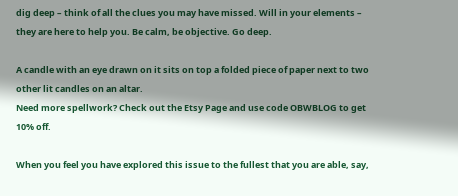dig deep – think of all the clues you may have missed. Will in your elements – they are here to help you. Be calm, be objective. Go deep.

A candle with an eye drawn on it sits on top a folded piece of paper next to two other lit candles on an altar.
Need more spellwork? Check out the Etsy Page and use code OBWBLOG to get 10% off.

When you feel you have explored this issue to the fullest that you are able, say,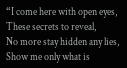“I come here with open eyes,
These secrets to reveal,
No more stay hidden any lies,
Show me only what is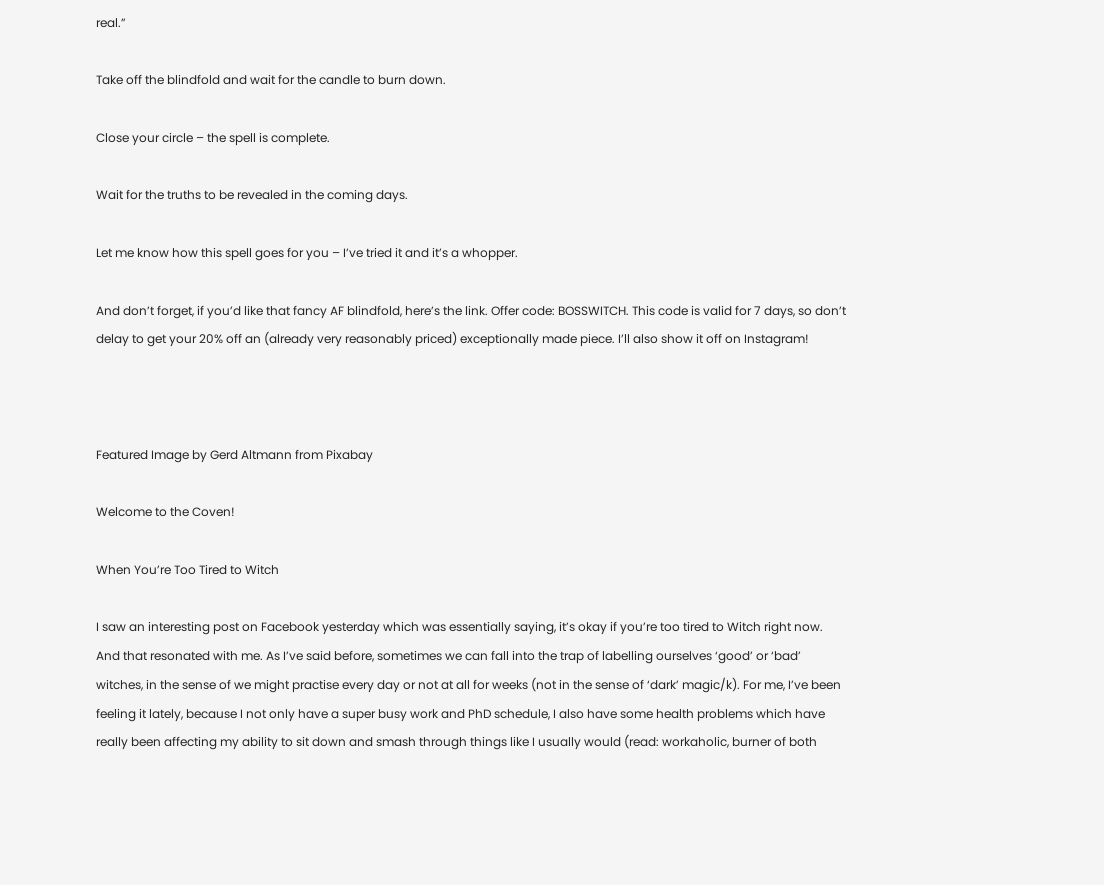real.”

Take off the blindfold and wait for the candle to burn down.

Close your circle – the spell is complete.

Wait for the truths to be revealed in the coming days.

Let me know how this spell goes for you – I’ve tried it and it’s a whopper.

And don’t forget, if you’d like that fancy AF blindfold, here’s the link. Offer code: BOSSWITCH. This code is valid for 7 days, so don’t delay to get your 20% off an (already very reasonably priced) exceptionally made piece. I’ll also show it off on Instagram!



Featured Image by Gerd Altmann from Pixabay

Welcome to the Coven!

When You’re Too Tired to Witch

I saw an interesting post on Facebook yesterday which was essentially saying, it’s okay if you’re too tired to Witch right now. And that resonated with me. As I’ve said before, sometimes we can fall into the trap of labelling ourselves ‘good’ or ‘bad’ witches, in the sense of we might practise every day or not at all for weeks (not in the sense of ‘dark’ magic/k). For me, I’ve been feeling it lately, because I not only have a super busy work and PhD schedule, I also have some health problems which have really been affecting my ability to sit down and smash through things like I usually would (read: workaholic, burner of both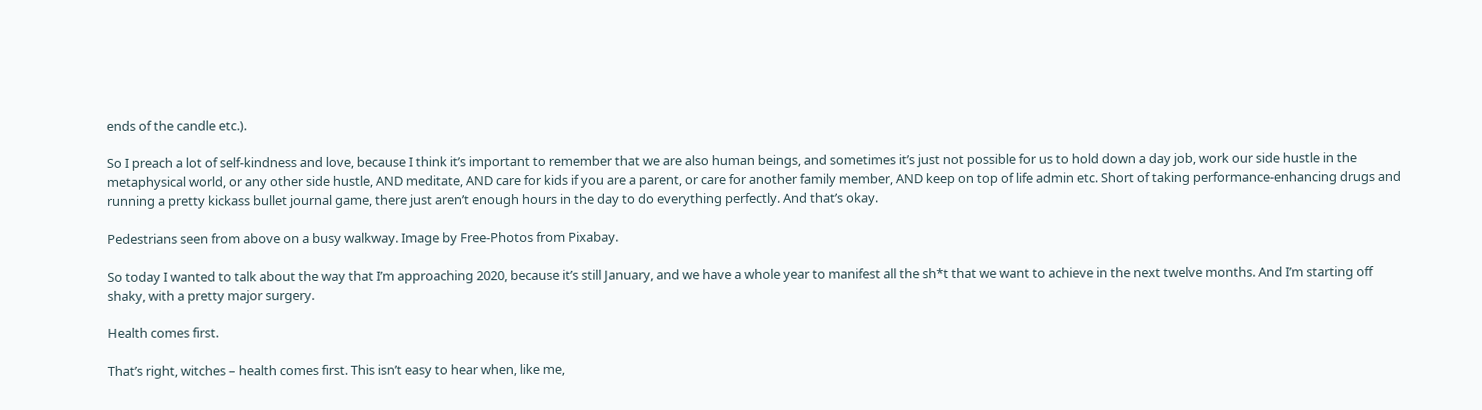ends of the candle etc.).

So I preach a lot of self-kindness and love, because I think it’s important to remember that we are also human beings, and sometimes it’s just not possible for us to hold down a day job, work our side hustle in the metaphysical world, or any other side hustle, AND meditate, AND care for kids if you are a parent, or care for another family member, AND keep on top of life admin etc. Short of taking performance-enhancing drugs and running a pretty kickass bullet journal game, there just aren’t enough hours in the day to do everything perfectly. And that’s okay.

Pedestrians seen from above on a busy walkway. Image by Free-Photos from Pixabay.

So today I wanted to talk about the way that I’m approaching 2020, because it’s still January, and we have a whole year to manifest all the sh*t that we want to achieve in the next twelve months. And I’m starting off shaky, with a pretty major surgery.

Health comes first.

That’s right, witches – health comes first. This isn’t easy to hear when, like me,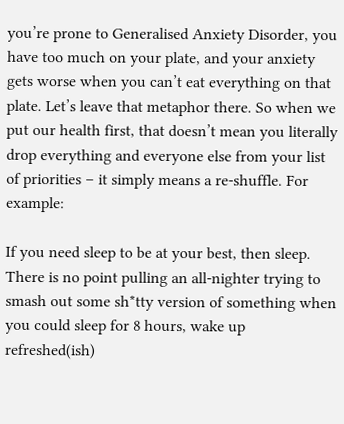you’re prone to Generalised Anxiety Disorder, you have too much on your plate, and your anxiety gets worse when you can’t eat everything on that plate. Let’s leave that metaphor there. So when we put our health first, that doesn’t mean you literally drop everything and everyone else from your list of priorities – it simply means a re-shuffle. For example:

If you need sleep to be at your best, then sleep. There is no point pulling an all-nighter trying to smash out some sh*tty version of something when you could sleep for 8 hours, wake up refreshed(ish)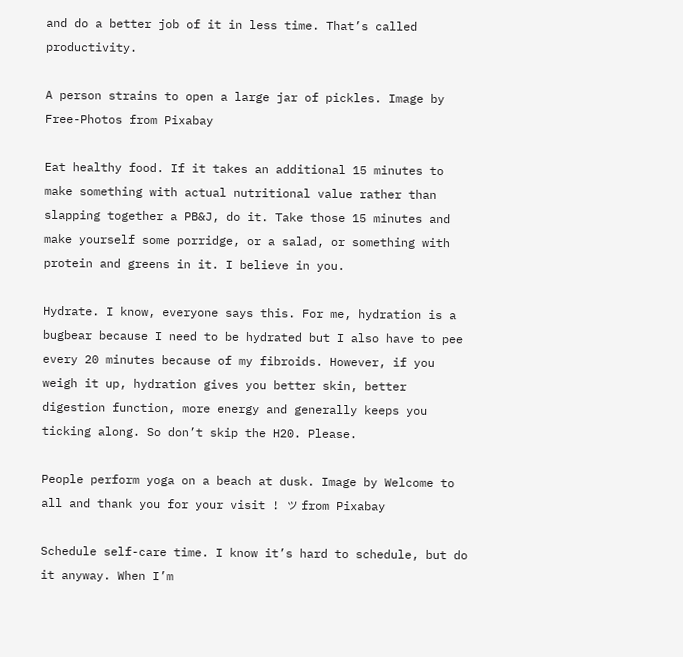and do a better job of it in less time. That’s called productivity.

A person strains to open a large jar of pickles. Image by Free-Photos from Pixabay

Eat healthy food. If it takes an additional 15 minutes to make something with actual nutritional value rather than slapping together a PB&J, do it. Take those 15 minutes and make yourself some porridge, or a salad, or something with protein and greens in it. I believe in you.

Hydrate. I know, everyone says this. For me, hydration is a bugbear because I need to be hydrated but I also have to pee every 20 minutes because of my fibroids. However, if you weigh it up, hydration gives you better skin, better digestion function, more energy and generally keeps you ticking along. So don’t skip the H20. Please.

People perform yoga on a beach at dusk. Image by Welcome to all and thank you for your visit ! ツ from Pixabay

Schedule self-care time. I know it’s hard to schedule, but do it anyway. When I’m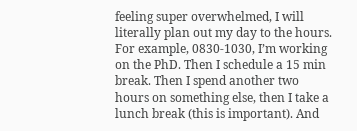feeling super overwhelmed, I will literally plan out my day to the hours. For example, 0830-1030, I’m working on the PhD. Then I schedule a 15 min break. Then I spend another two hours on something else, then I take a lunch break (this is important). And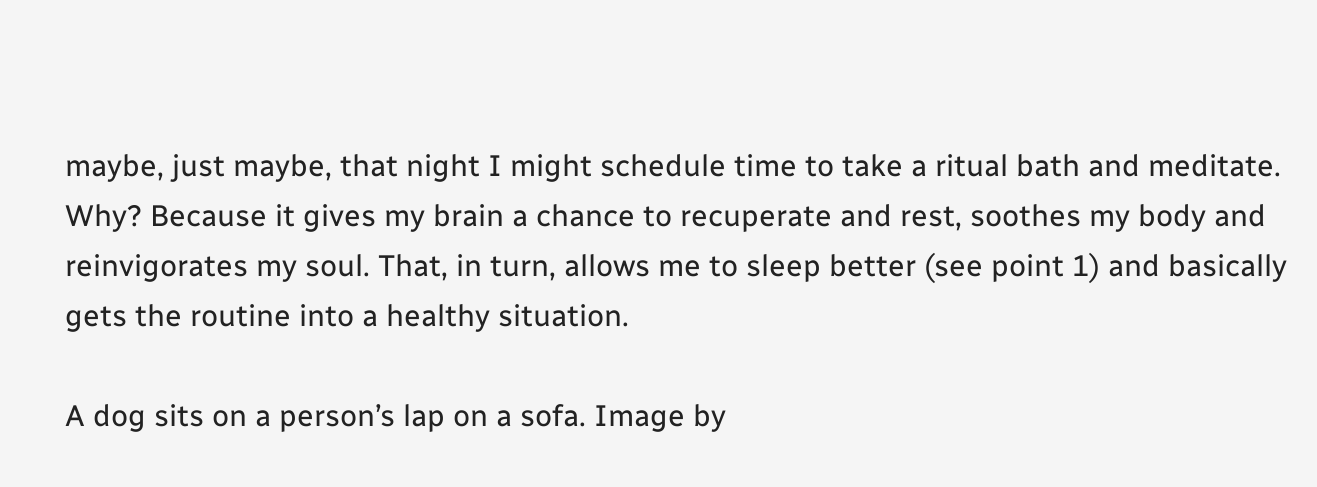maybe, just maybe, that night I might schedule time to take a ritual bath and meditate. Why? Because it gives my brain a chance to recuperate and rest, soothes my body and reinvigorates my soul. That, in turn, allows me to sleep better (see point 1) and basically gets the routine into a healthy situation.

A dog sits on a person’s lap on a sofa. Image by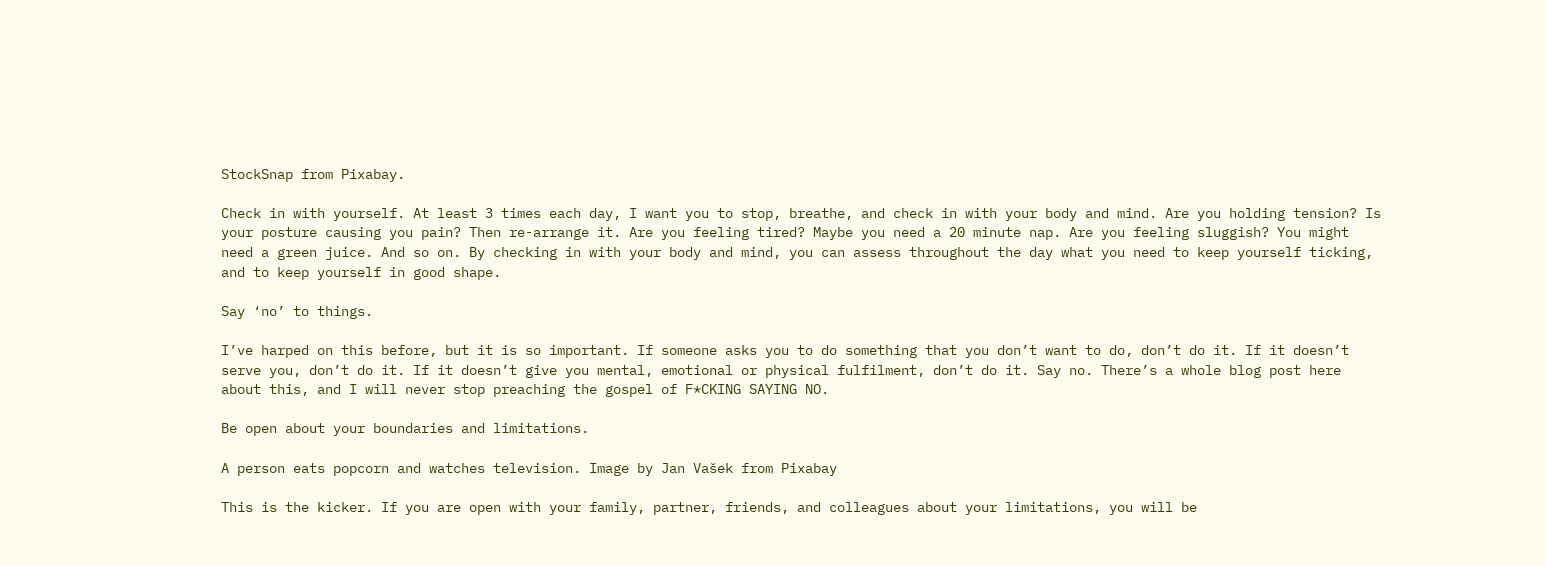StockSnap from Pixabay.

Check in with yourself. At least 3 times each day, I want you to stop, breathe, and check in with your body and mind. Are you holding tension? Is your posture causing you pain? Then re-arrange it. Are you feeling tired? Maybe you need a 20 minute nap. Are you feeling sluggish? You might need a green juice. And so on. By checking in with your body and mind, you can assess throughout the day what you need to keep yourself ticking, and to keep yourself in good shape.

Say ‘no’ to things.

I’ve harped on this before, but it is so important. If someone asks you to do something that you don’t want to do, don’t do it. If it doesn’t serve you, don’t do it. If it doesn’t give you mental, emotional or physical fulfilment, don’t do it. Say no. There’s a whole blog post here about this, and I will never stop preaching the gospel of F*CKING SAYING NO.

Be open about your boundaries and limitations.

A person eats popcorn and watches television. Image by Jan Vašek from Pixabay

This is the kicker. If you are open with your family, partner, friends, and colleagues about your limitations, you will be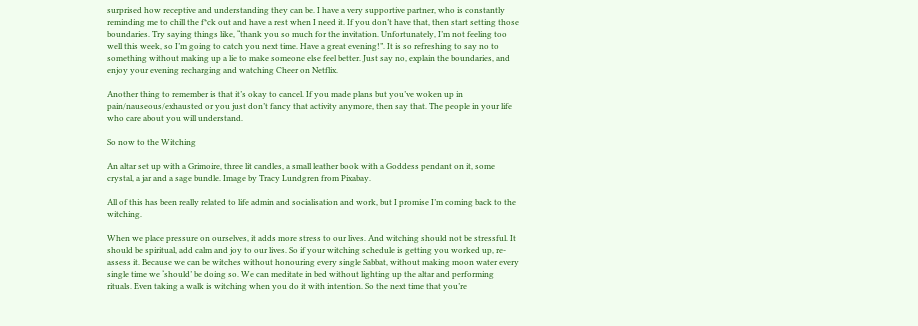surprised how receptive and understanding they can be. I have a very supportive partner, who is constantly reminding me to chill the f*ck out and have a rest when I need it. If you don’t have that, then start setting those boundaries. Try saying things like, “thank you so much for the invitation. Unfortunately, I’m not feeling too well this week, so I’m going to catch you next time. Have a great evening!”. It is so refreshing to say no to something without making up a lie to make someone else feel better. Just say no, explain the boundaries, and enjoy your evening recharging and watching Cheer on Netflix.

Another thing to remember is that it’s okay to cancel. If you made plans but you’ve woken up in pain/nauseous/exhausted or you just don’t fancy that activity anymore, then say that. The people in your life who care about you will understand.

So now to the Witching

An altar set up with a Grimoire, three lit candles, a small leather book with a Goddess pendant on it, some crystal, a jar and a sage bundle. Image by Tracy Lundgren from Pixabay.

All of this has been really related to life admin and socialisation and work, but I promise I’m coming back to the witching.

When we place pressure on ourselves, it adds more stress to our lives. And witching should not be stressful. It should be spiritual, add calm and joy to our lives. So if your witching schedule is getting you worked up, re-assess it. Because we can be witches without honouring every single Sabbat, without making moon water every single time we ‘should’ be doing so. We can meditate in bed without lighting up the altar and performing rituals. Even taking a walk is witching when you do it with intention. So the next time that you’re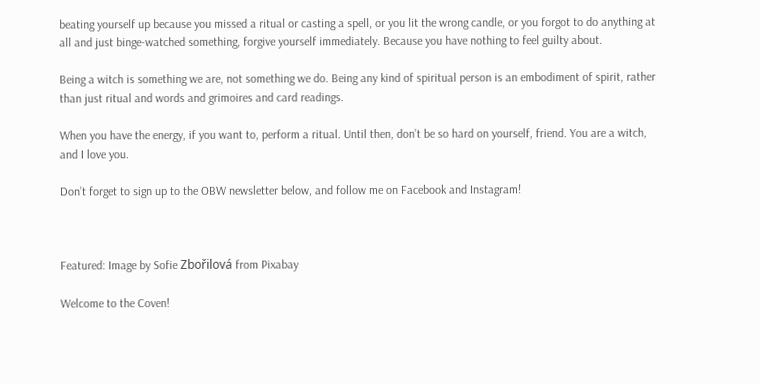beating yourself up because you missed a ritual or casting a spell, or you lit the wrong candle, or you forgot to do anything at all and just binge-watched something, forgive yourself immediately. Because you have nothing to feel guilty about.

Being a witch is something we are, not something we do. Being any kind of spiritual person is an embodiment of spirit, rather than just ritual and words and grimoires and card readings.

When you have the energy, if you want to, perform a ritual. Until then, don’t be so hard on yourself, friend. You are a witch, and I love you.

Don’t forget to sign up to the OBW newsletter below, and follow me on Facebook and Instagram!



Featured: Image by Sofie Zbořilová from Pixabay

Welcome to the Coven!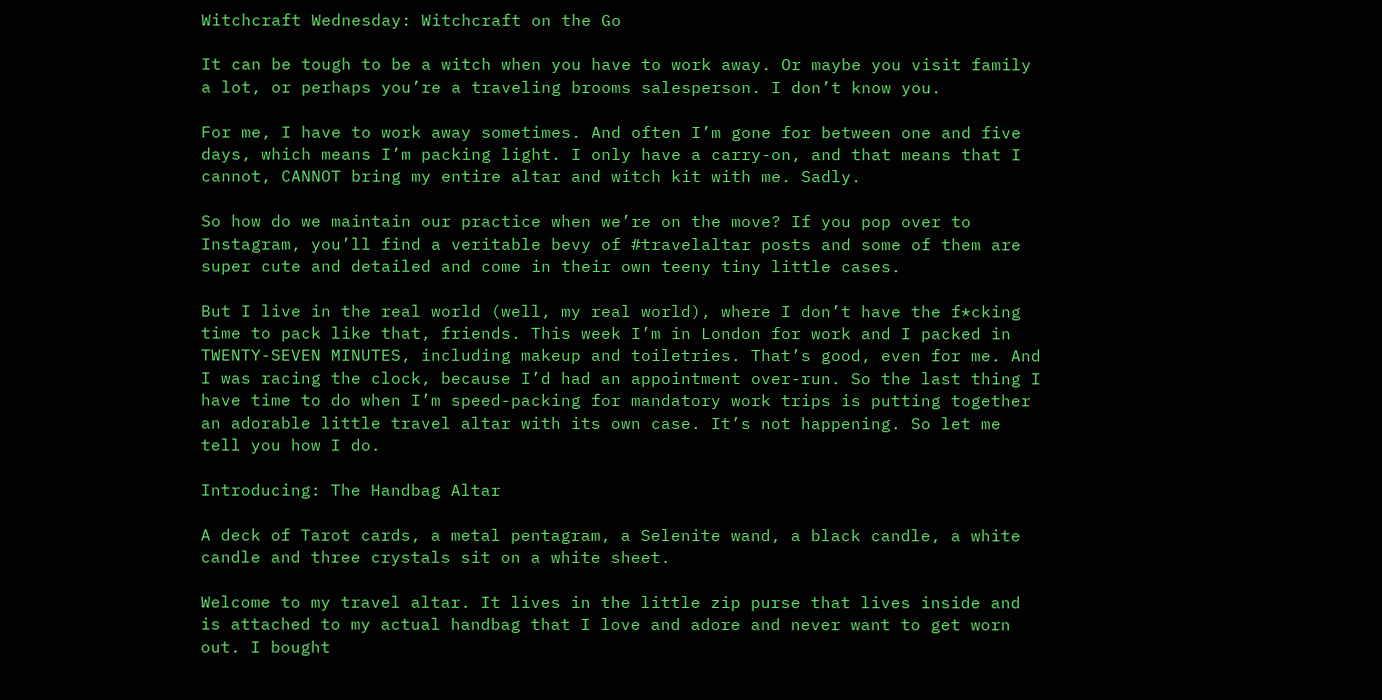Witchcraft Wednesday: Witchcraft on the Go

It can be tough to be a witch when you have to work away. Or maybe you visit family a lot, or perhaps you’re a traveling brooms salesperson. I don’t know you.

For me, I have to work away sometimes. And often I’m gone for between one and five days, which means I’m packing light. I only have a carry-on, and that means that I cannot, CANNOT bring my entire altar and witch kit with me. Sadly.

So how do we maintain our practice when we’re on the move? If you pop over to Instagram, you’ll find a veritable bevy of #travelaltar posts and some of them are super cute and detailed and come in their own teeny tiny little cases.

But I live in the real world (well, my real world), where I don’t have the f*cking time to pack like that, friends. This week I’m in London for work and I packed in TWENTY-SEVEN MINUTES, including makeup and toiletries. That’s good, even for me. And I was racing the clock, because I’d had an appointment over-run. So the last thing I have time to do when I’m speed-packing for mandatory work trips is putting together an adorable little travel altar with its own case. It’s not happening. So let me tell you how I do.

Introducing: The Handbag Altar

A deck of Tarot cards, a metal pentagram, a Selenite wand, a black candle, a white candle and three crystals sit on a white sheet.

Welcome to my travel altar. It lives in the little zip purse that lives inside and is attached to my actual handbag that I love and adore and never want to get worn out. I bought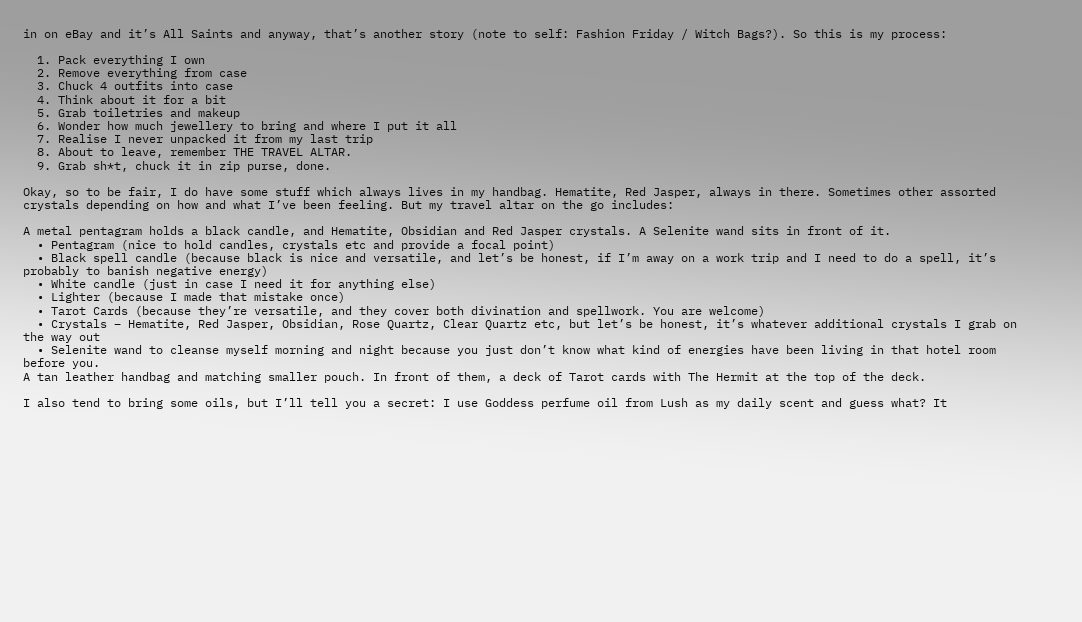in on eBay and it’s All Saints and anyway, that’s another story (note to self: Fashion Friday / Witch Bags?). So this is my process:

  1. Pack everything I own
  2. Remove everything from case
  3. Chuck 4 outfits into case
  4. Think about it for a bit
  5. Grab toiletries and makeup
  6. Wonder how much jewellery to bring and where I put it all
  7. Realise I never unpacked it from my last trip
  8. About to leave, remember THE TRAVEL ALTAR.
  9. Grab sh*t, chuck it in zip purse, done.

Okay, so to be fair, I do have some stuff which always lives in my handbag. Hematite, Red Jasper, always in there. Sometimes other assorted crystals depending on how and what I’ve been feeling. But my travel altar on the go includes:

A metal pentagram holds a black candle, and Hematite, Obsidian and Red Jasper crystals. A Selenite wand sits in front of it.
  • Pentagram (nice to hold candles, crystals etc and provide a focal point)
  • Black spell candle (because black is nice and versatile, and let’s be honest, if I’m away on a work trip and I need to do a spell, it’s probably to banish negative energy)
  • White candle (just in case I need it for anything else)
  • Lighter (because I made that mistake once)
  • Tarot Cards (because they’re versatile, and they cover both divination and spellwork. You are welcome)
  • Crystals – Hematite, Red Jasper, Obsidian, Rose Quartz, Clear Quartz etc, but let’s be honest, it’s whatever additional crystals I grab on the way out
  • Selenite wand to cleanse myself morning and night because you just don’t know what kind of energies have been living in that hotel room before you.
A tan leather handbag and matching smaller pouch. In front of them, a deck of Tarot cards with The Hermit at the top of the deck.

I also tend to bring some oils, but I’ll tell you a secret: I use Goddess perfume oil from Lush as my daily scent and guess what? It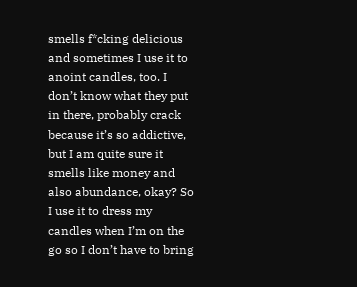smells f*cking delicious and sometimes I use it to anoint candles, too. I don’t know what they put in there, probably crack because it’s so addictive, but I am quite sure it smells like money and also abundance, okay? So I use it to dress my candles when I’m on the go so I don’t have to bring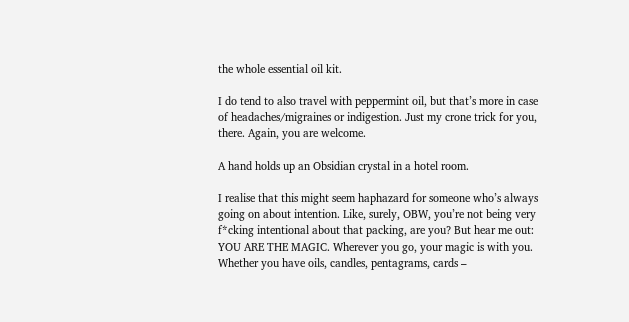the whole essential oil kit.

I do tend to also travel with peppermint oil, but that’s more in case of headaches/migraines or indigestion. Just my crone trick for you, there. Again, you are welcome.

A hand holds up an Obsidian crystal in a hotel room.

I realise that this might seem haphazard for someone who’s always going on about intention. Like, surely, OBW, you’re not being very f*cking intentional about that packing, are you? But hear me out: YOU ARE THE MAGIC. Wherever you go, your magic is with you. Whether you have oils, candles, pentagrams, cards –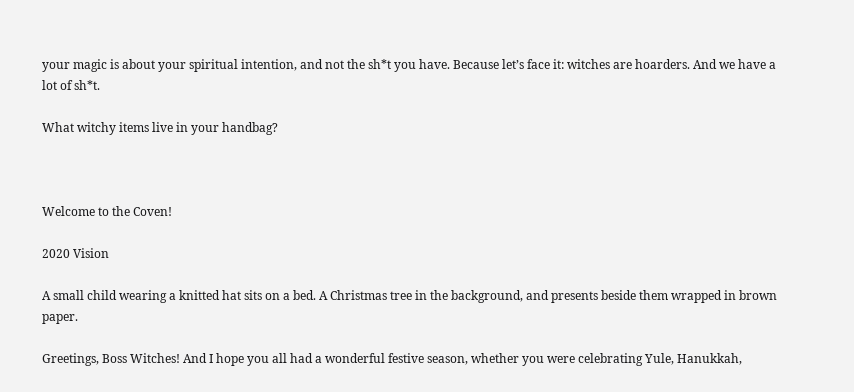your magic is about your spiritual intention, and not the sh*t you have. Because let’s face it: witches are hoarders. And we have a lot of sh*t.

What witchy items live in your handbag?



Welcome to the Coven!

2020 Vision

A small child wearing a knitted hat sits on a bed. A Christmas tree in the background, and presents beside them wrapped in brown paper.

Greetings, Boss Witches! And I hope you all had a wonderful festive season, whether you were celebrating Yule, Hanukkah,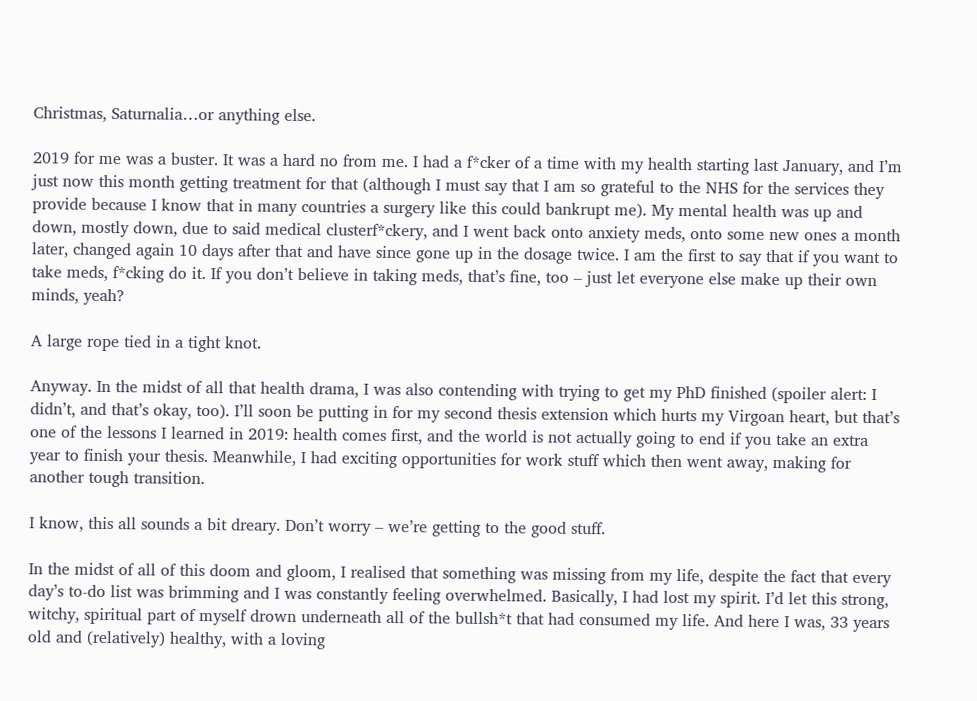Christmas, Saturnalia…or anything else.

2019 for me was a buster. It was a hard no from me. I had a f*cker of a time with my health starting last January, and I’m just now this month getting treatment for that (although I must say that I am so grateful to the NHS for the services they provide because I know that in many countries a surgery like this could bankrupt me). My mental health was up and down, mostly down, due to said medical clusterf*ckery, and I went back onto anxiety meds, onto some new ones a month later, changed again 10 days after that and have since gone up in the dosage twice. I am the first to say that if you want to take meds, f*cking do it. If you don’t believe in taking meds, that’s fine, too – just let everyone else make up their own minds, yeah?

A large rope tied in a tight knot.

Anyway. In the midst of all that health drama, I was also contending with trying to get my PhD finished (spoiler alert: I didn’t, and that’s okay, too). I’ll soon be putting in for my second thesis extension which hurts my Virgoan heart, but that’s one of the lessons I learned in 2019: health comes first, and the world is not actually going to end if you take an extra year to finish your thesis. Meanwhile, I had exciting opportunities for work stuff which then went away, making for another tough transition.

I know, this all sounds a bit dreary. Don’t worry – we’re getting to the good stuff.

In the midst of all of this doom and gloom, I realised that something was missing from my life, despite the fact that every day’s to-do list was brimming and I was constantly feeling overwhelmed. Basically, I had lost my spirit. I’d let this strong, witchy, spiritual part of myself drown underneath all of the bullsh*t that had consumed my life. And here I was, 33 years old and (relatively) healthy, with a loving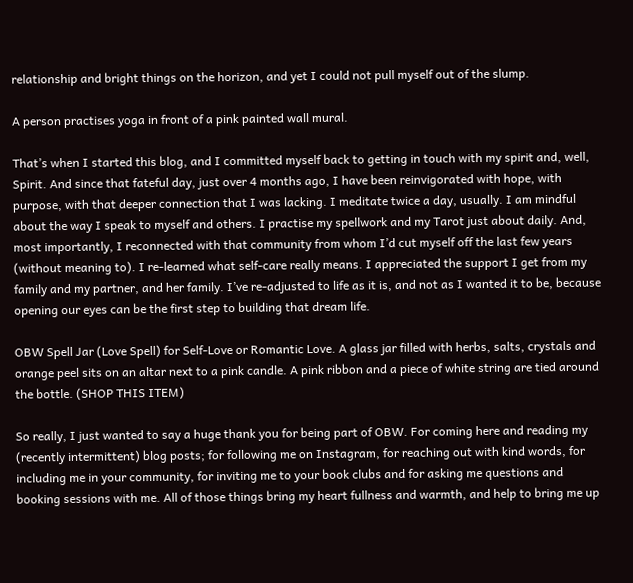relationship and bright things on the horizon, and yet I could not pull myself out of the slump.

A person practises yoga in front of a pink painted wall mural.

That’s when I started this blog, and I committed myself back to getting in touch with my spirit and, well, Spirit. And since that fateful day, just over 4 months ago, I have been reinvigorated with hope, with purpose, with that deeper connection that I was lacking. I meditate twice a day, usually. I am mindful about the way I speak to myself and others. I practise my spellwork and my Tarot just about daily. And, most importantly, I reconnected with that community from whom I’d cut myself off the last few years (without meaning to). I re-learned what self-care really means. I appreciated the support I get from my family and my partner, and her family. I’ve re-adjusted to life as it is, and not as I wanted it to be, because opening our eyes can be the first step to building that dream life.

OBW Spell Jar (Love Spell) for Self-Love or Romantic Love. A glass jar filled with herbs, salts, crystals and orange peel sits on an altar next to a pink candle. A pink ribbon and a piece of white string are tied around the bottle. (SHOP THIS ITEM)

So really, I just wanted to say a huge thank you for being part of OBW. For coming here and reading my (recently intermittent) blog posts; for following me on Instagram, for reaching out with kind words, for including me in your community, for inviting me to your book clubs and for asking me questions and booking sessions with me. All of those things bring my heart fullness and warmth, and help to bring me up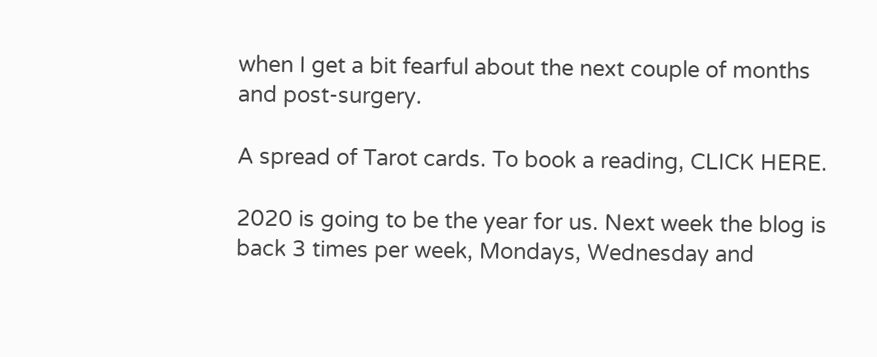when I get a bit fearful about the next couple of months and post-surgery.

A spread of Tarot cards. To book a reading, CLICK HERE.

2020 is going to be the year for us. Next week the blog is back 3 times per week, Mondays, Wednesday and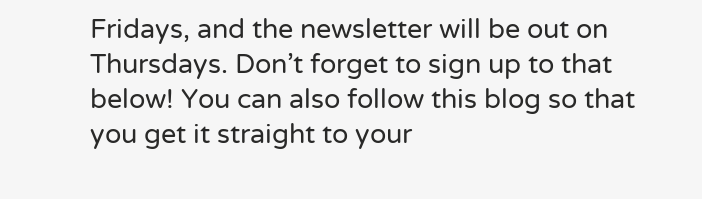Fridays, and the newsletter will be out on Thursdays. Don’t forget to sign up to that below! You can also follow this blog so that you get it straight to your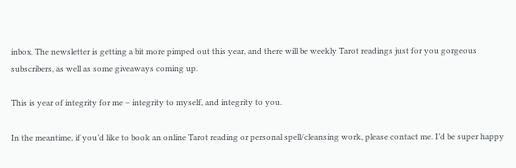inbox. The newsletter is getting a bit more pimped out this year, and there will be weekly Tarot readings just for you gorgeous subscribers, as well as some giveaways coming up.

This is year of integrity for me – integrity to myself, and integrity to you.

In the meantime, if you’d like to book an online Tarot reading or personal spell/cleansing work, please contact me. I’d be super happy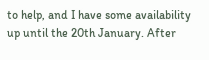to help, and I have some availability up until the 20th January. After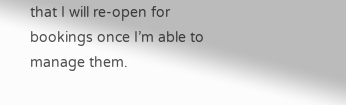that I will re-open for bookings once I’m able to manage them.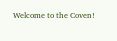Welcome to the Coven!